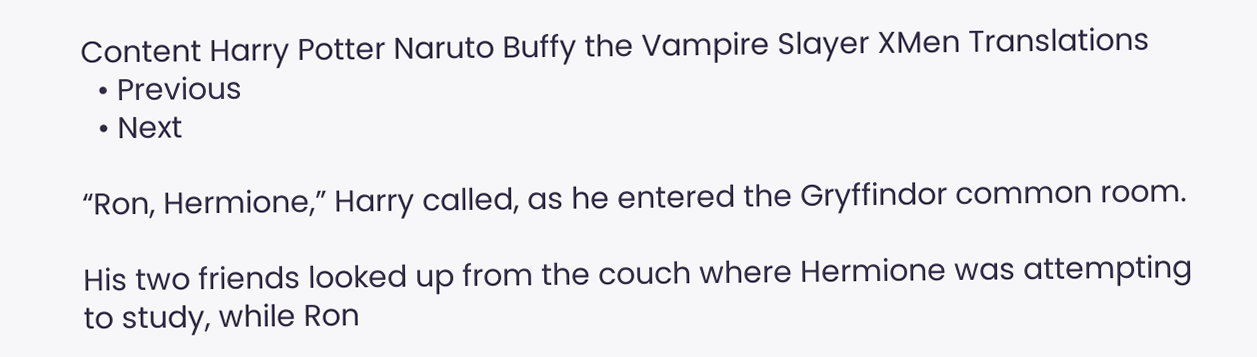Content Harry Potter Naruto Buffy the Vampire Slayer XMen Translations
  • Previous
  • Next

“Ron, Hermione,” Harry called, as he entered the Gryffindor common room.

His two friends looked up from the couch where Hermione was attempting to study, while Ron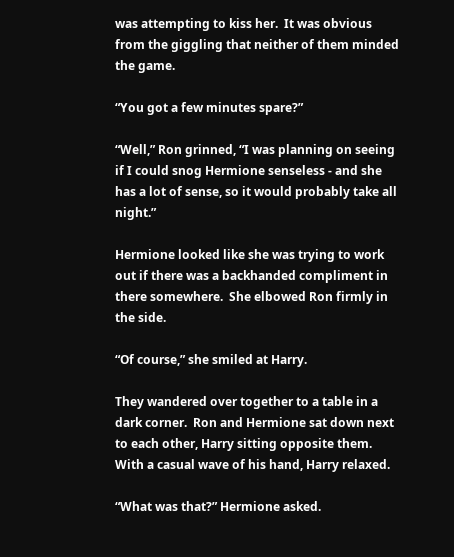was attempting to kiss her.  It was obvious from the giggling that neither of them minded the game.

“You got a few minutes spare?”

“Well,” Ron grinned, “I was planning on seeing if I could snog Hermione senseless - and she has a lot of sense, so it would probably take all night.”

Hermione looked like she was trying to work out if there was a backhanded compliment in there somewhere.  She elbowed Ron firmly in the side.

“Of course,” she smiled at Harry.

They wandered over together to a table in a dark corner.  Ron and Hermione sat down next to each other, Harry sitting opposite them.  With a casual wave of his hand, Harry relaxed.

“What was that?” Hermione asked.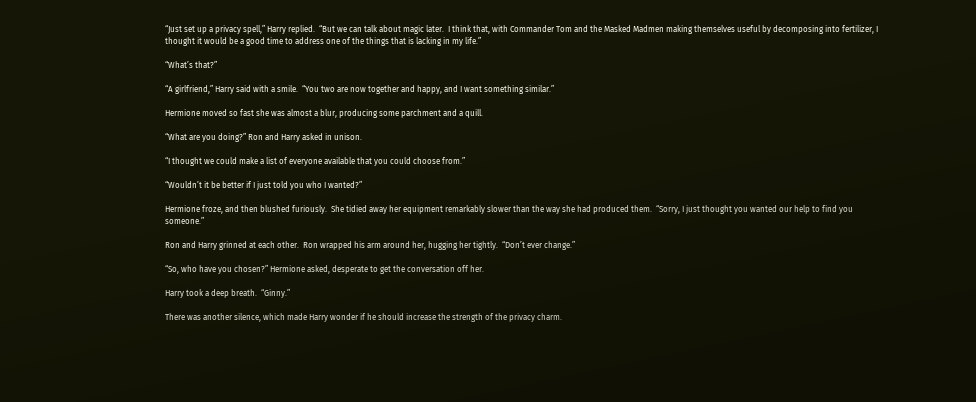“Just set up a privacy spell,” Harry replied.  “But we can talk about magic later.  I think that, with Commander Tom and the Masked Madmen making themselves useful by decomposing into fertilizer, I thought it would be a good time to address one of the things that is lacking in my life.”

“What’s that?”

“A girlfriend,” Harry said with a smile.  “You two are now together and happy, and I want something similar.”

Hermione moved so fast she was almost a blur, producing some parchment and a quill.

“What are you doing?” Ron and Harry asked in unison.

“I thought we could make a list of everyone available that you could choose from.”

“Wouldn’t it be better if I just told you who I wanted?”

Hermione froze, and then blushed furiously.  She tidied away her equipment remarkably slower than the way she had produced them.  “Sorry, I just thought you wanted our help to find you someone.”

Ron and Harry grinned at each other.  Ron wrapped his arm around her, hugging her tightly.  “Don’t ever change.”

“So, who have you chosen?” Hermione asked, desperate to get the conversation off her.

Harry took a deep breath.  “Ginny.”

There was another silence, which made Harry wonder if he should increase the strength of the privacy charm.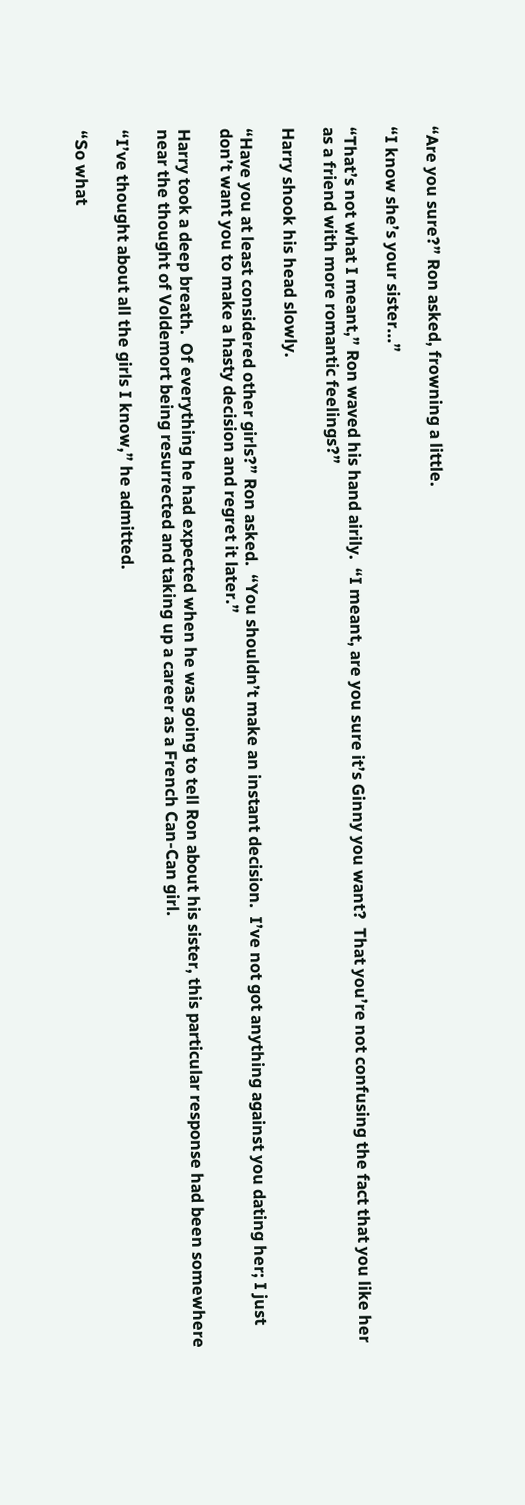“Are you sure?” Ron asked, frowning a little.

“I know she’s your sister...”

“That’s not what I meant,” Ron waved his hand airily.  “I meant, are you sure it’s Ginny you want?  That you’re not confusing the fact that you like her as a friend with more romantic feelings?”

Harry shook his head slowly.

“Have you at least considered other girls?” Ron asked.  “You shouldn’t make an instant decision.  I’ve not got anything against you dating her; I just don’t want you to make a hasty decision and regret it later.”

Harry took a deep breath.  Of everything he had expected when he was going to tell Ron about his sister, this particular response had been somewhere near the thought of Voldemort being resurrected and taking up a career as a French Can-Can girl.

“I’ve thought about all the girls I know,” he admitted.

“So what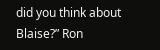did you think about Blaise?” Ron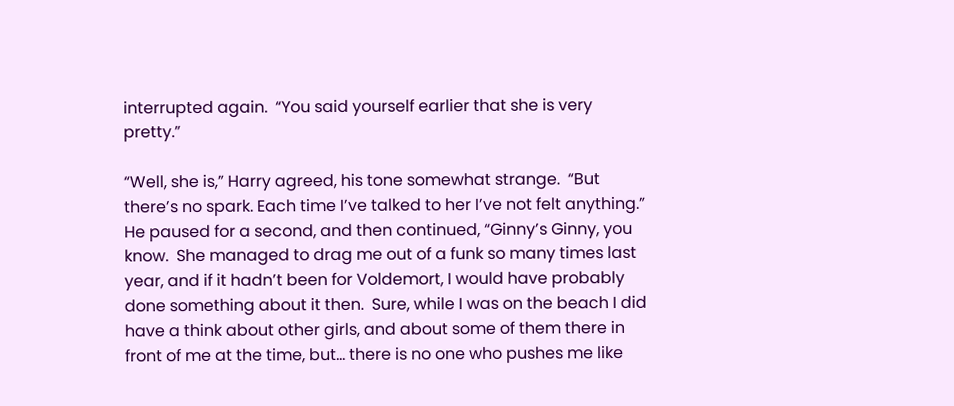interrupted again.  “You said yourself earlier that she is very pretty.”

“Well, she is,” Harry agreed, his tone somewhat strange.  “But there’s no spark. Each time I’ve talked to her I’ve not felt anything.”  He paused for a second, and then continued, “Ginny’s Ginny, you know.  She managed to drag me out of a funk so many times last year, and if it hadn’t been for Voldemort, I would have probably done something about it then.  Sure, while I was on the beach I did have a think about other girls, and about some of them there in front of me at the time, but... there is no one who pushes me like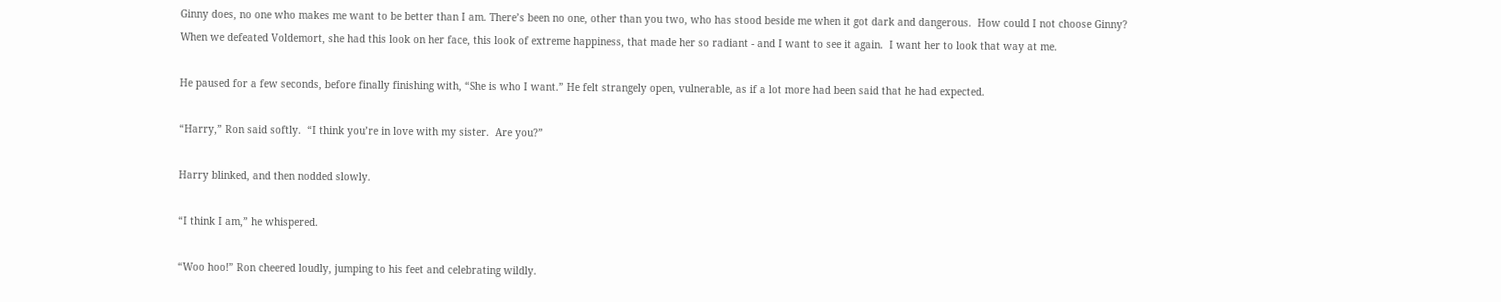Ginny does, no one who makes me want to be better than I am. There’s been no one, other than you two, who has stood beside me when it got dark and dangerous.  How could I not choose Ginny?  When we defeated Voldemort, she had this look on her face, this look of extreme happiness, that made her so radiant - and I want to see it again.  I want her to look that way at me.

He paused for a few seconds, before finally finishing with, “She is who I want.” He felt strangely open, vulnerable, as if a lot more had been said that he had expected.

“Harry,” Ron said softly.  “I think you’re in love with my sister.  Are you?”

Harry blinked, and then nodded slowly.

“I think I am,” he whispered.

“Woo hoo!” Ron cheered loudly, jumping to his feet and celebrating wildly.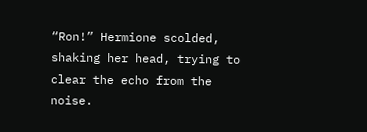“Ron!” Hermione scolded, shaking her head, trying to clear the echo from the noise.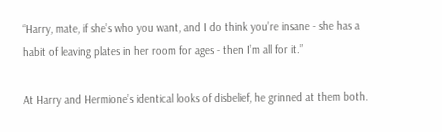“Harry, mate, if she’s who you want, and I do think you’re insane - she has a habit of leaving plates in her room for ages - then I’m all for it.”

At Harry and Hermione’s identical looks of disbelief, he grinned at them both.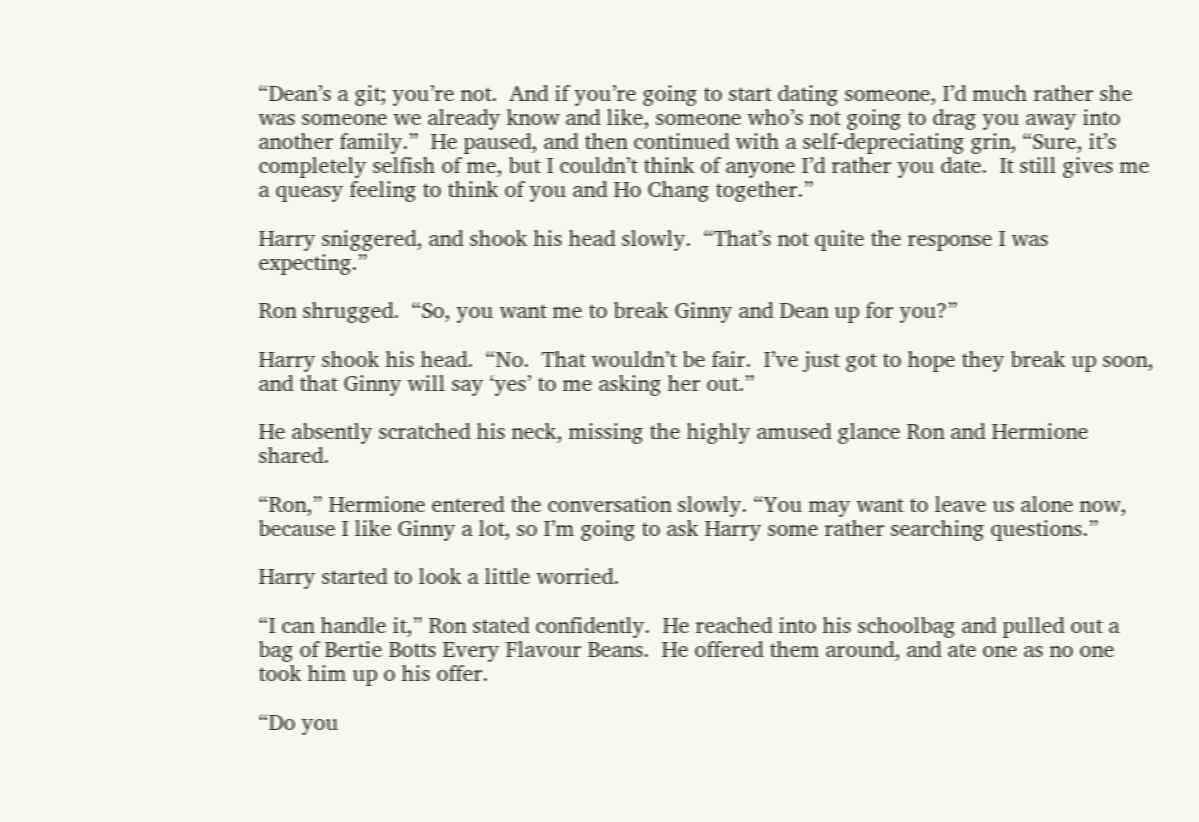“Dean’s a git; you’re not.  And if you’re going to start dating someone, I’d much rather she was someone we already know and like, someone who’s not going to drag you away into another family.”  He paused, and then continued with a self-depreciating grin, “Sure, it’s completely selfish of me, but I couldn’t think of anyone I’d rather you date.  It still gives me a queasy feeling to think of you and Ho Chang together.”

Harry sniggered, and shook his head slowly.  “That’s not quite the response I was expecting.”

Ron shrugged.  “So, you want me to break Ginny and Dean up for you?”

Harry shook his head.  “No.  That wouldn’t be fair.  I’ve just got to hope they break up soon, and that Ginny will say ‘yes’ to me asking her out.”

He absently scratched his neck, missing the highly amused glance Ron and Hermione shared.

“Ron,” Hermione entered the conversation slowly. “You may want to leave us alone now, because I like Ginny a lot, so I’m going to ask Harry some rather searching questions.”

Harry started to look a little worried.

“I can handle it,” Ron stated confidently.  He reached into his schoolbag and pulled out a bag of Bertie Botts Every Flavour Beans.  He offered them around, and ate one as no one took him up o his offer.

“Do you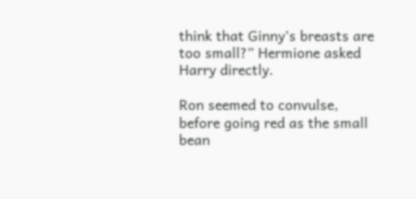think that Ginny’s breasts are too small?” Hermione asked Harry directly.

Ron seemed to convulse, before going red as the small bean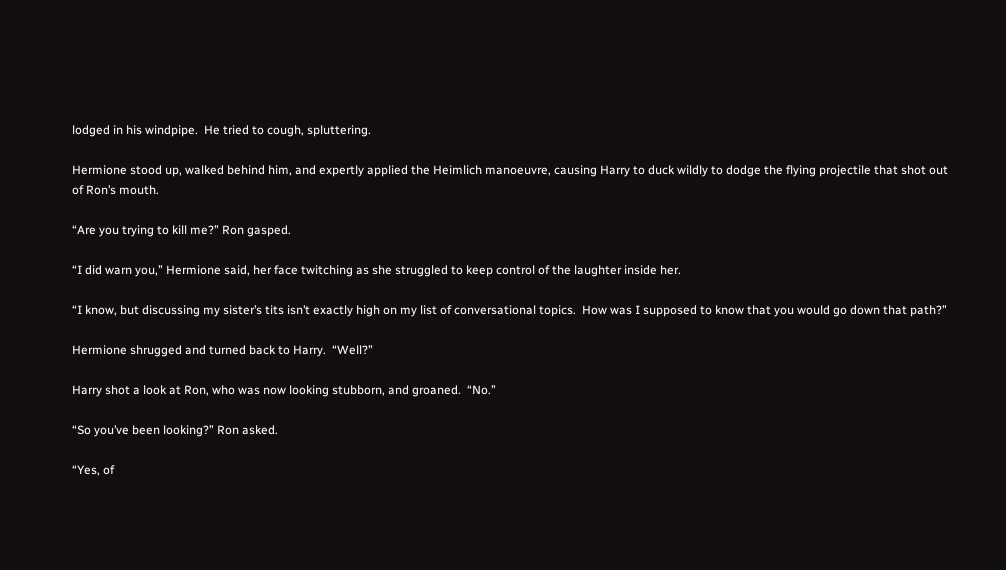lodged in his windpipe.  He tried to cough, spluttering.

Hermione stood up, walked behind him, and expertly applied the Heimlich manoeuvre, causing Harry to duck wildly to dodge the flying projectile that shot out of Ron’s mouth.

“Are you trying to kill me?” Ron gasped.

“I did warn you,” Hermione said, her face twitching as she struggled to keep control of the laughter inside her.

“I know, but discussing my sister’s tits isn’t exactly high on my list of conversational topics.  How was I supposed to know that you would go down that path?”

Hermione shrugged and turned back to Harry.  “Well?”

Harry shot a look at Ron, who was now looking stubborn, and groaned.  “No.”

“So you’ve been looking?” Ron asked.

“Yes, of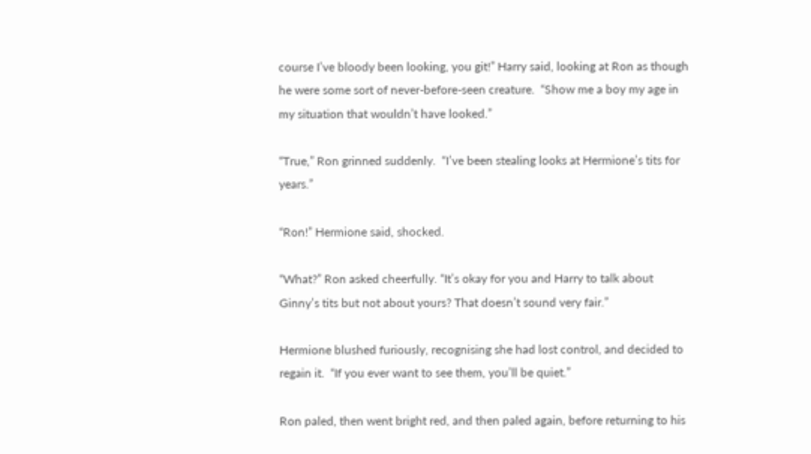course I’ve bloody been looking, you git!” Harry said, looking at Ron as though he were some sort of never-before-seen creature.  “Show me a boy my age in my situation that wouldn’t have looked.”

“True,” Ron grinned suddenly.  “I’ve been stealing looks at Hermione’s tits for years.”

“Ron!” Hermione said, shocked.

“What?” Ron asked cheerfully. “It’s okay for you and Harry to talk about Ginny’s tits but not about yours? That doesn’t sound very fair.”

Hermione blushed furiously, recognising she had lost control, and decided to regain it.  “If you ever want to see them, you’ll be quiet.”

Ron paled, then went bright red, and then paled again, before returning to his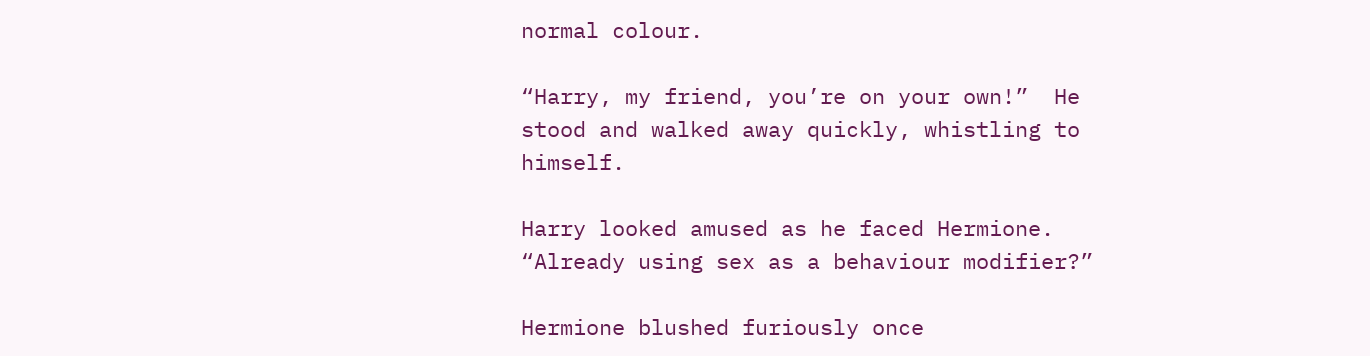normal colour.

“Harry, my friend, you’re on your own!”  He stood and walked away quickly, whistling to himself.

Harry looked amused as he faced Hermione.  “Already using sex as a behaviour modifier?”

Hermione blushed furiously once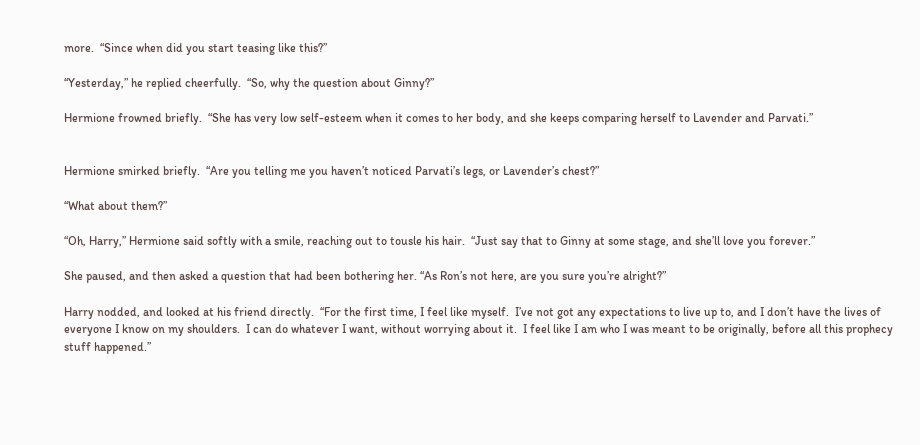more.  “Since when did you start teasing like this?”

“Yesterday,” he replied cheerfully.  “So, why the question about Ginny?”

Hermione frowned briefly.  “She has very low self-esteem when it comes to her body, and she keeps comparing herself to Lavender and Parvati.”


Hermione smirked briefly.  “Are you telling me you haven’t noticed Parvati’s legs, or Lavender’s chest?”

“What about them?”

“Oh, Harry,” Hermione said softly with a smile, reaching out to tousle his hair.  “Just say that to Ginny at some stage, and she’ll love you forever.”

She paused, and then asked a question that had been bothering her. “As Ron’s not here, are you sure you’re alright?”

Harry nodded, and looked at his friend directly.  “For the first time, I feel like myself.  I’ve not got any expectations to live up to, and I don’t have the lives of everyone I know on my shoulders.  I can do whatever I want, without worrying about it.  I feel like I am who I was meant to be originally, before all this prophecy stuff happened.”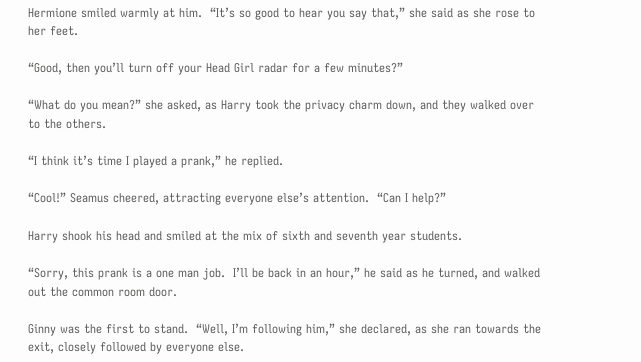Hermione smiled warmly at him.  “It’s so good to hear you say that,” she said as she rose to her feet.

“Good, then you’ll turn off your Head Girl radar for a few minutes?”

“What do you mean?” she asked, as Harry took the privacy charm down, and they walked over to the others.

“I think it’s time I played a prank,” he replied.

“Cool!” Seamus cheered, attracting everyone else’s attention.  “Can I help?”

Harry shook his head and smiled at the mix of sixth and seventh year students.

“Sorry, this prank is a one man job.  I’ll be back in an hour,” he said as he turned, and walked out the common room door.

Ginny was the first to stand.  “Well, I’m following him,” she declared, as she ran towards the exit, closely followed by everyone else.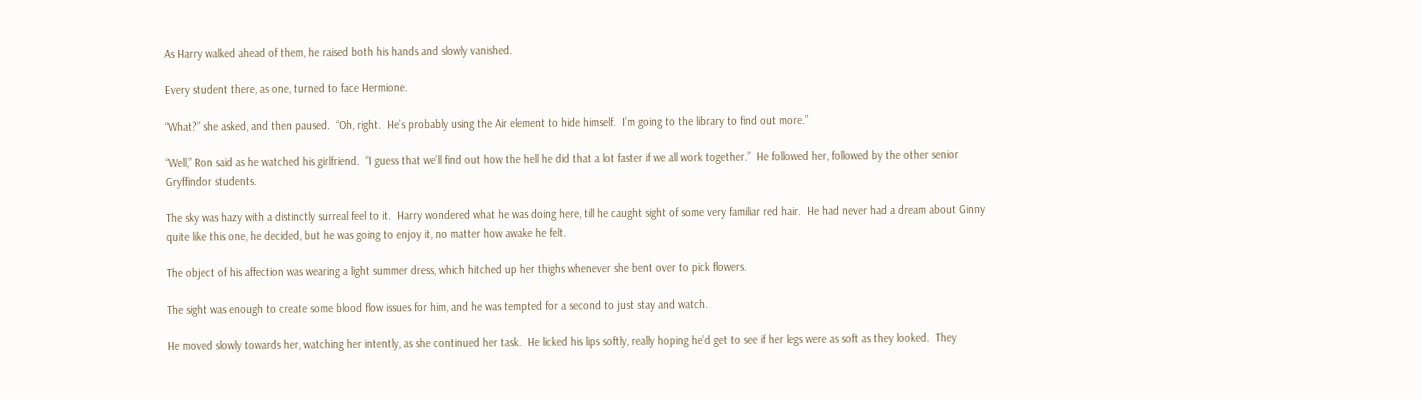As Harry walked ahead of them, he raised both his hands and slowly vanished.

Every student there, as one, turned to face Hermione.

“What?” she asked, and then paused.  “Oh, right.  He’s probably using the Air element to hide himself.  I’m going to the library to find out more.”

“Well,” Ron said as he watched his girlfriend.  “I guess that we’ll find out how the hell he did that a lot faster if we all work together.”  He followed her, followed by the other senior Gryffindor students.

The sky was hazy with a distinctly surreal feel to it.  Harry wondered what he was doing here, till he caught sight of some very familiar red hair.  He had never had a dream about Ginny quite like this one, he decided, but he was going to enjoy it, no matter how awake he felt.

The object of his affection was wearing a light summer dress, which hitched up her thighs whenever she bent over to pick flowers.

The sight was enough to create some blood flow issues for him, and he was tempted for a second to just stay and watch.

He moved slowly towards her, watching her intently, as she continued her task.  He licked his lips softly, really hoping he’d get to see if her legs were as soft as they looked.  They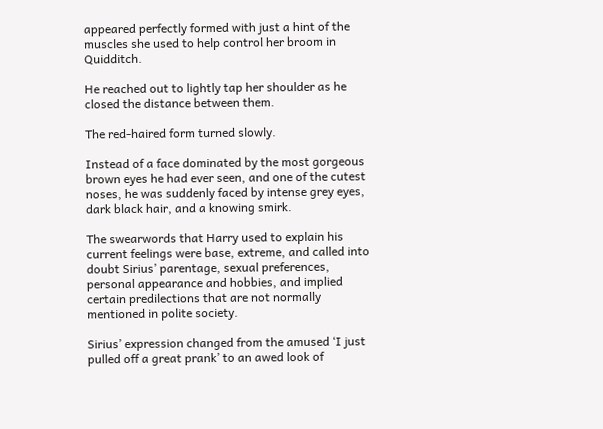appeared perfectly formed with just a hint of the muscles she used to help control her broom in Quidditch.

He reached out to lightly tap her shoulder as he closed the distance between them.

The red-haired form turned slowly.

Instead of a face dominated by the most gorgeous brown eyes he had ever seen, and one of the cutest noses, he was suddenly faced by intense grey eyes, dark black hair, and a knowing smirk.

The swearwords that Harry used to explain his current feelings were base, extreme, and called into doubt Sirius’ parentage, sexual preferences, personal appearance and hobbies, and implied certain predilections that are not normally mentioned in polite society.

Sirius’ expression changed from the amused ‘I just pulled off a great prank’ to an awed look of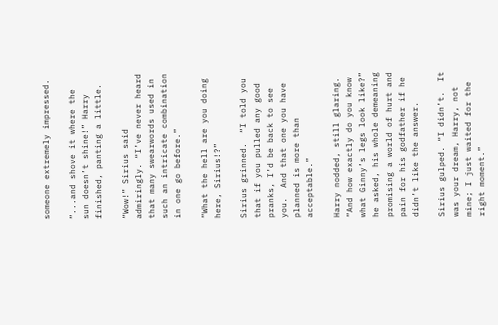someone extremely impressed.

“...and shove it where the sun doesn’t shine!” Harry finished, panting a little.

“Wow!” Sirius said admiringly. “I’ve never heard that many swearwords used in such an intricate combination in one go before.”

“What the hell are you doing here, Sirius!?”

Sirius grinned.  “I told you that if you pulled any good pranks, I’d be back to see you.  And that one you have planned is more than acceptable.”

Harry nodded, still glaring.  “And how exactly do you know what Ginny’s legs look like?” he asked, his whole demeaning promising a world of hurt and pain for his godfather if he didn’t like the answer.

Sirius gulped. “I didn’t.  It was your dream, Harry, not mine; I just waited for the right moment.”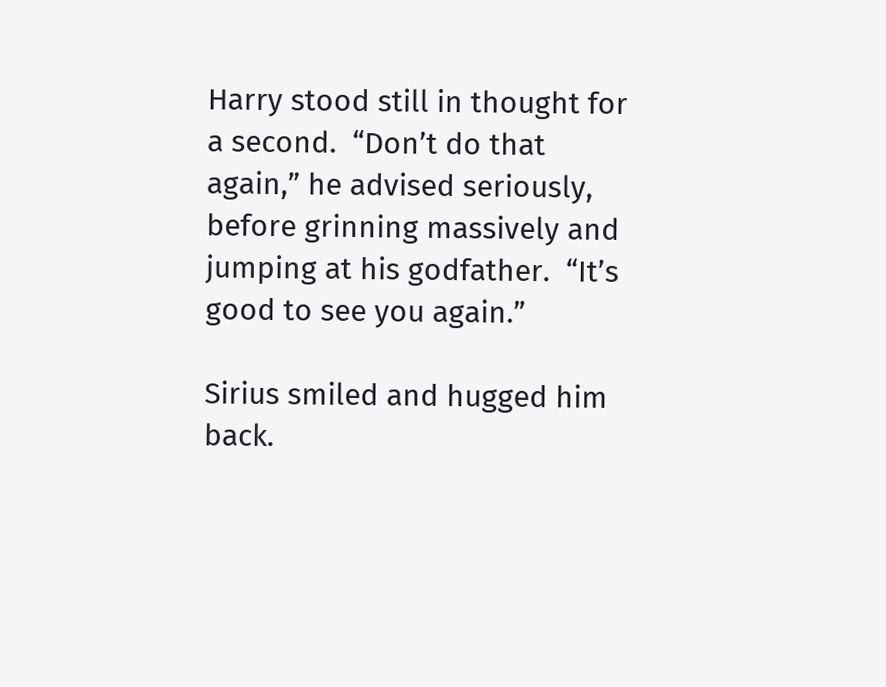Harry stood still in thought for a second.  “Don’t do that again,” he advised seriously, before grinning massively and jumping at his godfather.  “It’s good to see you again.”

Sirius smiled and hugged him back.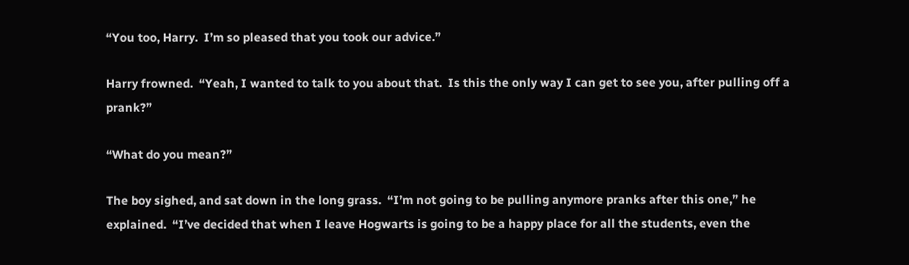“You too, Harry.  I’m so pleased that you took our advice.”

Harry frowned.  “Yeah, I wanted to talk to you about that.  Is this the only way I can get to see you, after pulling off a prank?”

“What do you mean?”

The boy sighed, and sat down in the long grass.  “I’m not going to be pulling anymore pranks after this one,” he explained.  “I’ve decided that when I leave Hogwarts is going to be a happy place for all the students, even the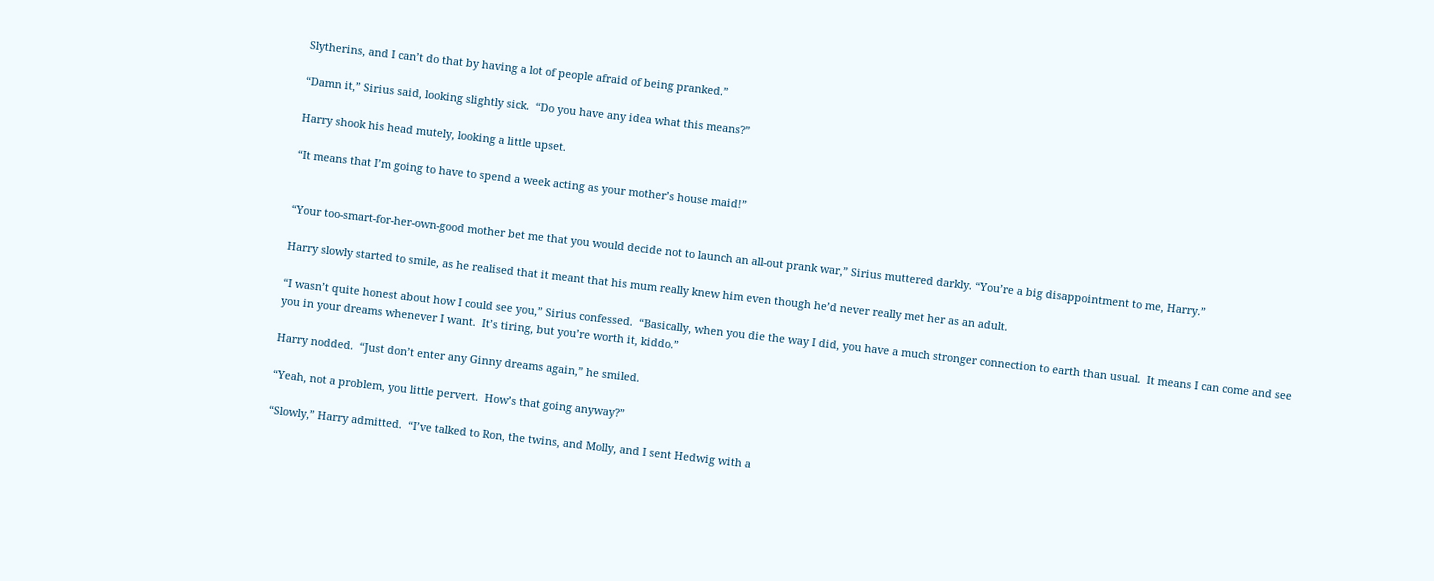Slytherins, and I can’t do that by having a lot of people afraid of being pranked.”

“Damn it,” Sirius said, looking slightly sick.  “Do you have any idea what this means?”

Harry shook his head mutely, looking a little upset.

“It means that I’m going to have to spend a week acting as your mother’s house maid!”


“Your too-smart-for-her-own-good mother bet me that you would decide not to launch an all-out prank war,” Sirius muttered darkly. “You’re a big disappointment to me, Harry.”

Harry slowly started to smile, as he realised that it meant that his mum really knew him even though he’d never really met her as an adult.

“I wasn’t quite honest about how I could see you,” Sirius confessed.  “Basically, when you die the way I did, you have a much stronger connection to earth than usual.  It means I can come and see you in your dreams whenever I want.  It’s tiring, but you’re worth it, kiddo.”

Harry nodded.  “Just don’t enter any Ginny dreams again,” he smiled.

“Yeah, not a problem, you little pervert.  How’s that going anyway?”

“Slowly,” Harry admitted.  “I’ve talked to Ron, the twins, and Molly, and I sent Hedwig with a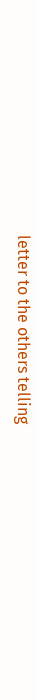letter to the others telling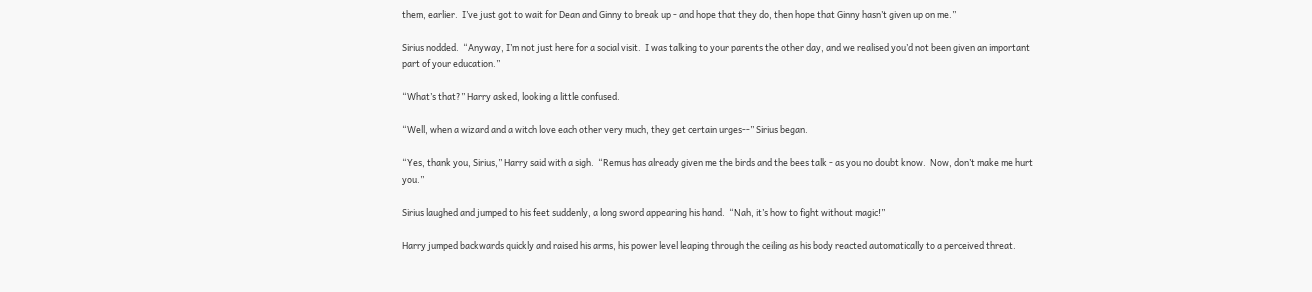them, earlier.  I’ve just got to wait for Dean and Ginny to break up - and hope that they do, then hope that Ginny hasn’t given up on me.”

Sirius nodded.  “Anyway, I’m not just here for a social visit.  I was talking to your parents the other day, and we realised you’d not been given an important part of your education.”

“What’s that?” Harry asked, looking a little confused.

“Well, when a wizard and a witch love each other very much, they get certain urges--” Sirius began.

“Yes, thank you, Sirius,” Harry said with a sigh.  “Remus has already given me the birds and the bees talk - as you no doubt know.  Now, don’t make me hurt you.”

Sirius laughed and jumped to his feet suddenly, a long sword appearing his hand.  “Nah, it’s how to fight without magic!”

Harry jumped backwards quickly and raised his arms, his power level leaping through the ceiling as his body reacted automatically to a perceived threat.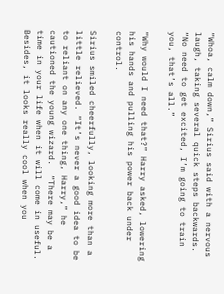“Whoa, calm down,” Sirius said with a nervous laugh, taking several quick steps backwards.  “No need to get excited, I’m going to train you, that’s all.”

“Why would I need that?” Harry asked, lowering his hands and pulling his power back under control.

Sirius smiled cheerfully, looking more than a little relieved. “It’s never a good idea to be to reliant on any one thing, Harry,” he cautioned the young wizard.  “There may be a time in your life when it will come in useful.  Besides, it looks really cool when you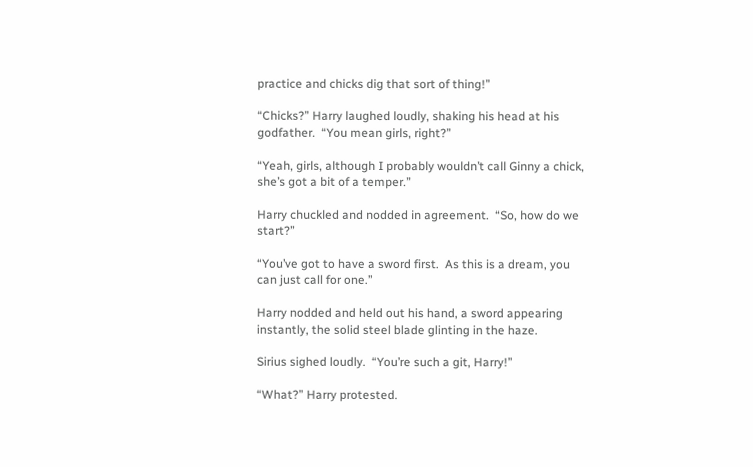practice and chicks dig that sort of thing!”

“Chicks?” Harry laughed loudly, shaking his head at his godfather.  “You mean girls, right?”

“Yeah, girls, although I probably wouldn’t call Ginny a chick, she’s got a bit of a temper.”

Harry chuckled and nodded in agreement.  “So, how do we start?”

“You’ve got to have a sword first.  As this is a dream, you can just call for one.”

Harry nodded and held out his hand, a sword appearing instantly, the solid steel blade glinting in the haze.

Sirius sighed loudly.  “You’re such a git, Harry!”

“What?” Harry protested.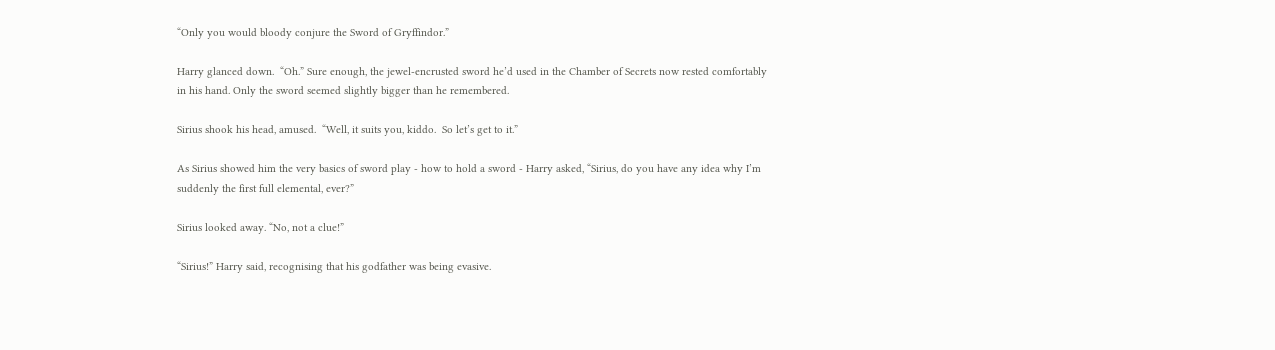“Only you would bloody conjure the Sword of Gryffindor.”

Harry glanced down.  “Oh.” Sure enough, the jewel-encrusted sword he’d used in the Chamber of Secrets now rested comfortably in his hand. Only the sword seemed slightly bigger than he remembered.

Sirius shook his head, amused.  “Well, it suits you, kiddo.  So let’s get to it.”

As Sirius showed him the very basics of sword play - how to hold a sword - Harry asked, “Sirius, do you have any idea why I’m suddenly the first full elemental, ever?”

Sirius looked away. “No, not a clue!”

“Sirius!” Harry said, recognising that his godfather was being evasive.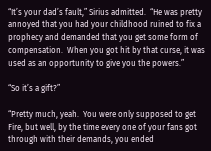“It’s your dad’s fault,” Sirius admitted.  “He was pretty annoyed that you had your childhood ruined to fix a prophecy and demanded that you get some form of compensation.  When you got hit by that curse, it was used as an opportunity to give you the powers.”

“So it’s a gift?”

“Pretty much, yeah.  You were only supposed to get Fire, but well, by the time every one of your fans got through with their demands, you ended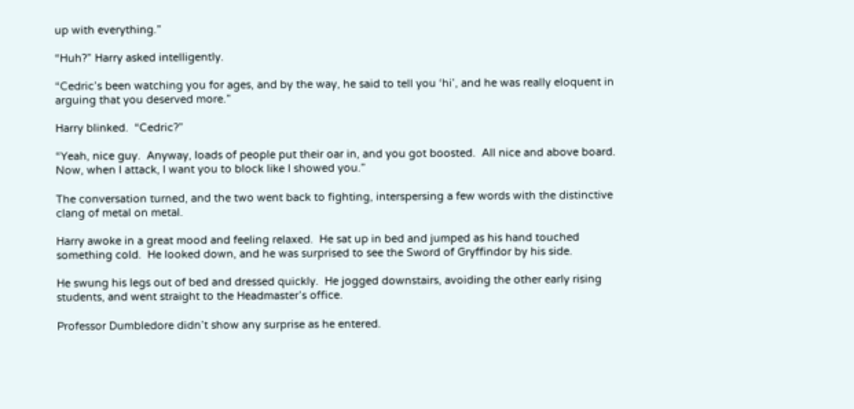up with everything.”

“Huh?” Harry asked intelligently.

“Cedric’s been watching you for ages, and by the way, he said to tell you ‘hi’, and he was really eloquent in arguing that you deserved more.”

Harry blinked.  “Cedric?”

“Yeah, nice guy.  Anyway, loads of people put their oar in, and you got boosted.  All nice and above board.  Now, when I attack, I want you to block like I showed you.”

The conversation turned, and the two went back to fighting, interspersing a few words with the distinctive clang of metal on metal.

Harry awoke in a great mood and feeling relaxed.  He sat up in bed and jumped as his hand touched something cold.  He looked down, and he was surprised to see the Sword of Gryffindor by his side.

He swung his legs out of bed and dressed quickly.  He jogged downstairs, avoiding the other early rising students, and went straight to the Headmaster’s office.

Professor Dumbledore didn’t show any surprise as he entered.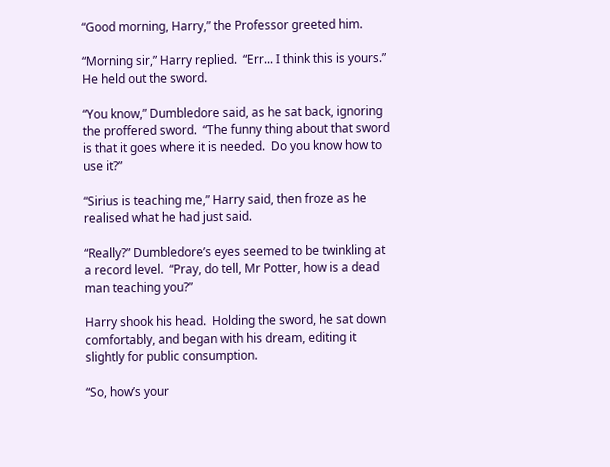“Good morning, Harry,” the Professor greeted him.

“Morning sir,” Harry replied.  “Err... I think this is yours.”  He held out the sword.

“You know,” Dumbledore said, as he sat back, ignoring the proffered sword.  “The funny thing about that sword is that it goes where it is needed.  Do you know how to use it?”

“Sirius is teaching me,” Harry said, then froze as he realised what he had just said.

“Really?” Dumbledore’s eyes seemed to be twinkling at a record level.  “Pray, do tell, Mr Potter, how is a dead man teaching you?”

Harry shook his head.  Holding the sword, he sat down comfortably, and began with his dream, editing it slightly for public consumption.

“So, how’s your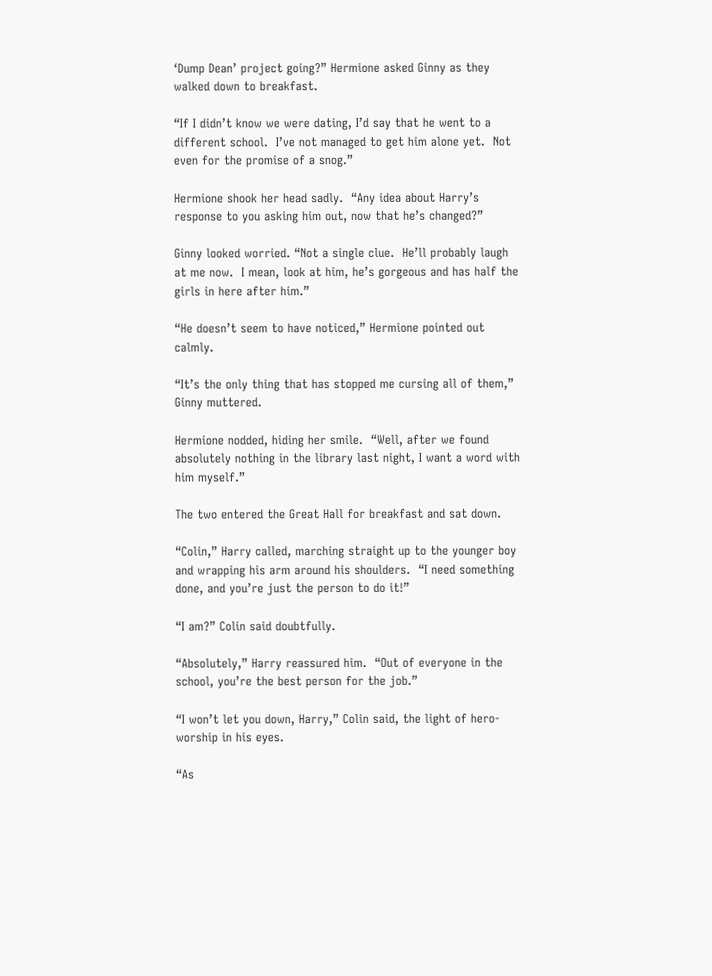‘Dump Dean’ project going?” Hermione asked Ginny as they walked down to breakfast.

“If I didn’t know we were dating, I’d say that he went to a different school.  I’ve not managed to get him alone yet.  Not even for the promise of a snog.”

Hermione shook her head sadly.  “Any idea about Harry’s response to you asking him out, now that he’s changed?”

Ginny looked worried. “Not a single clue.  He’ll probably laugh at me now.  I mean, look at him, he’s gorgeous and has half the girls in here after him.”

“He doesn’t seem to have noticed,” Hermione pointed out calmly.

“It’s the only thing that has stopped me cursing all of them,” Ginny muttered.

Hermione nodded, hiding her smile.  “Well, after we found absolutely nothing in the library last night, I want a word with him myself.”

The two entered the Great Hall for breakfast and sat down.

“Colin,” Harry called, marching straight up to the younger boy and wrapping his arm around his shoulders.  “I need something done, and you’re just the person to do it!”

“I am?” Colin said doubtfully.

“Absolutely,” Harry reassured him.  “Out of everyone in the school, you’re the best person for the job.”

“I won’t let you down, Harry,” Colin said, the light of hero-worship in his eyes.

“As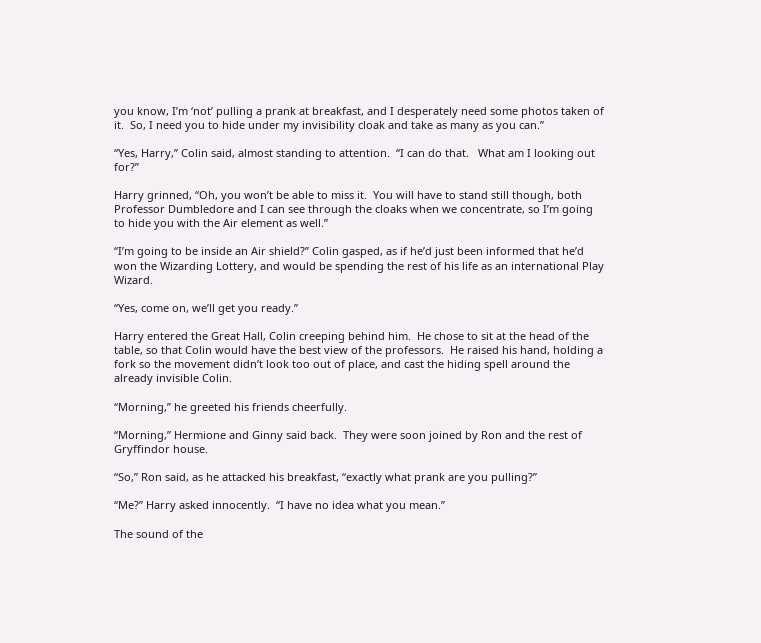you know, I’m ‘not’ pulling a prank at breakfast, and I desperately need some photos taken of it.  So, I need you to hide under my invisibility cloak and take as many as you can.”

“Yes, Harry,” Colin said, almost standing to attention.  “I can do that.   What am I looking out for?”

Harry grinned, “Oh, you won’t be able to miss it.  You will have to stand still though, both Professor Dumbledore and I can see through the cloaks when we concentrate, so I’m going to hide you with the Air element as well.”

“I’m going to be inside an Air shield?” Colin gasped, as if he’d just been informed that he’d won the Wizarding Lottery, and would be spending the rest of his life as an international Play Wizard.

“Yes, come on, we’ll get you ready.”

Harry entered the Great Hall, Colin creeping behind him.  He chose to sit at the head of the table, so that Colin would have the best view of the professors.  He raised his hand, holding a fork so the movement didn’t look too out of place, and cast the hiding spell around the already invisible Colin.

“Morning,” he greeted his friends cheerfully.

“Morning,” Hermione and Ginny said back.  They were soon joined by Ron and the rest of Gryffindor house.

“So,” Ron said, as he attacked his breakfast, “exactly what prank are you pulling?”

“Me?” Harry asked innocently.  “I have no idea what you mean.”

The sound of the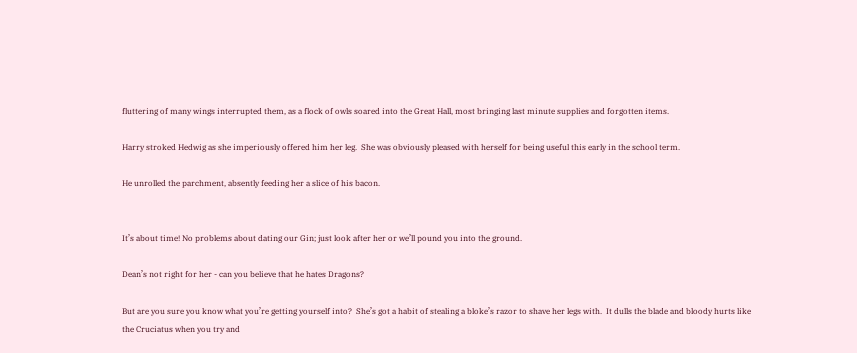fluttering of many wings interrupted them, as a flock of owls soared into the Great Hall, most bringing last minute supplies and forgotten items.

Harry stroked Hedwig as she imperiously offered him her leg.  She was obviously pleased with herself for being useful this early in the school term.

He unrolled the parchment, absently feeding her a slice of his bacon.


It’s about time! No problems about dating our Gin; just look after her or we’ll pound you into the ground.

Dean’s not right for her - can you believe that he hates Dragons?

But are you sure you know what you’re getting yourself into?  She’s got a habit of stealing a bloke’s razor to shave her legs with.  It dulls the blade and bloody hurts like the Cruciatus when you try and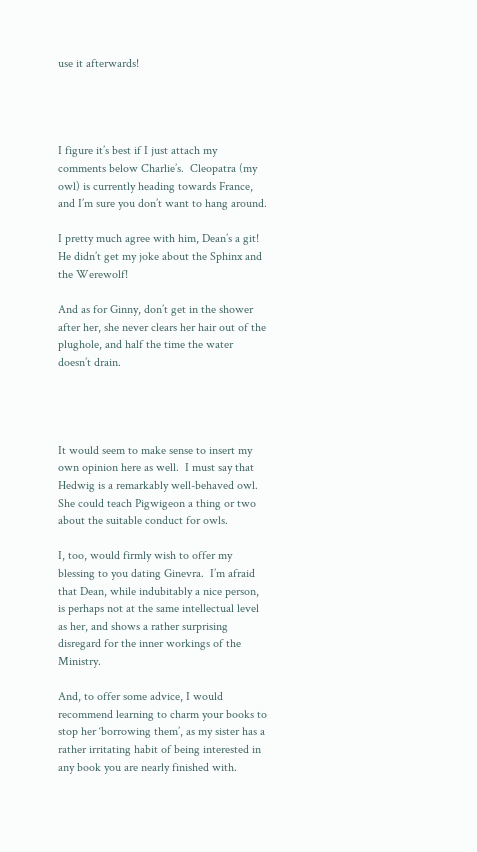use it afterwards!




I figure it’s best if I just attach my comments below Charlie’s.  Cleopatra (my owl) is currently heading towards France, and I’m sure you don’t want to hang around.

I pretty much agree with him, Dean’s a git!  He didn’t get my joke about the Sphinx and the Werewolf!

And as for Ginny, don’t get in the shower after her, she never clears her hair out of the plughole, and half the time the water doesn’t drain.




It would seem to make sense to insert my own opinion here as well.  I must say that Hedwig is a remarkably well-behaved owl.  She could teach Pigwigeon a thing or two about the suitable conduct for owls.

I, too, would firmly wish to offer my blessing to you dating Ginevra.  I’m afraid that Dean, while indubitably a nice person, is perhaps not at the same intellectual level as her, and shows a rather surprising disregard for the inner workings of the Ministry.

And, to offer some advice, I would recommend learning to charm your books to stop her ‘borrowing them’, as my sister has a rather irritating habit of being interested in any book you are nearly finished with.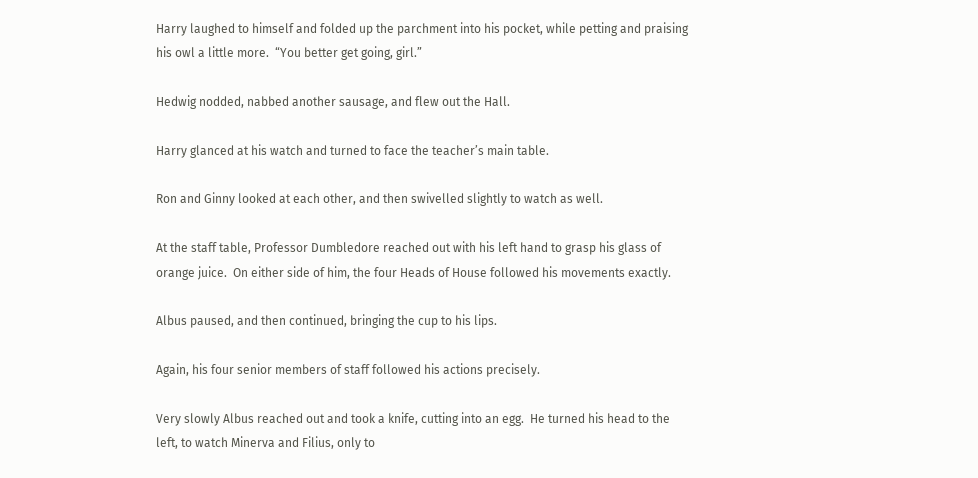Harry laughed to himself and folded up the parchment into his pocket, while petting and praising his owl a little more.  “You better get going, girl.”

Hedwig nodded, nabbed another sausage, and flew out the Hall.

Harry glanced at his watch and turned to face the teacher’s main table.

Ron and Ginny looked at each other, and then swivelled slightly to watch as well.

At the staff table, Professor Dumbledore reached out with his left hand to grasp his glass of orange juice.  On either side of him, the four Heads of House followed his movements exactly.

Albus paused, and then continued, bringing the cup to his lips.

Again, his four senior members of staff followed his actions precisely.

Very slowly Albus reached out and took a knife, cutting into an egg.  He turned his head to the left, to watch Minerva and Filius, only to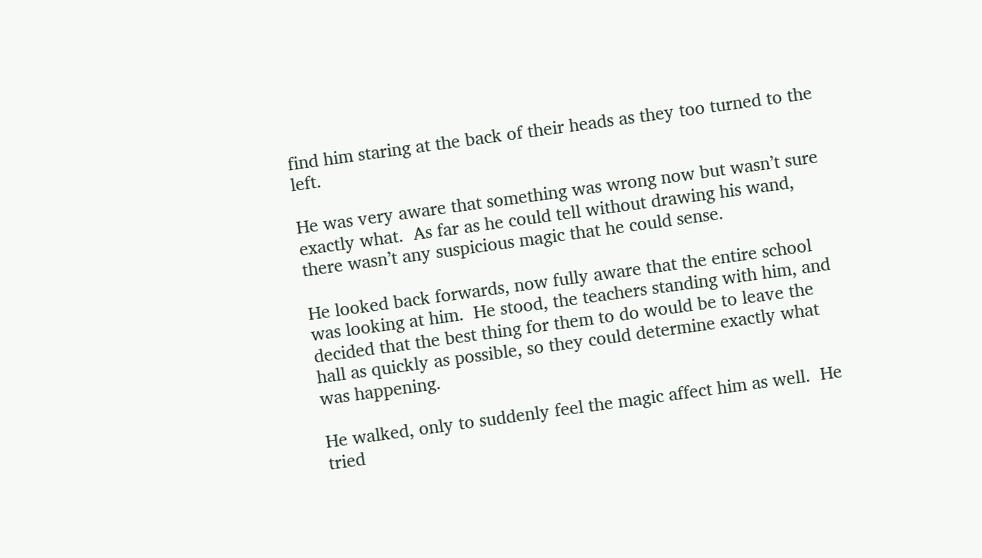find him staring at the back of their heads as they too turned to the left.

He was very aware that something was wrong now but wasn’t sure exactly what.  As far as he could tell without drawing his wand, there wasn’t any suspicious magic that he could sense.

He looked back forwards, now fully aware that the entire school was looking at him.  He stood, the teachers standing with him, and decided that the best thing for them to do would be to leave the hall as quickly as possible, so they could determine exactly what was happening.

He walked, only to suddenly feel the magic affect him as well.  He tried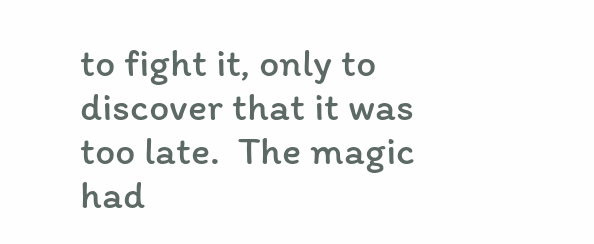to fight it, only to discover that it was too late.  The magic had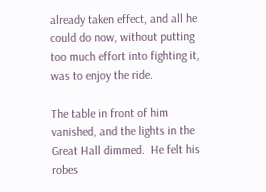already taken effect, and all he could do now, without putting too much effort into fighting it, was to enjoy the ride.

The table in front of him vanished, and the lights in the Great Hall dimmed.  He felt his robes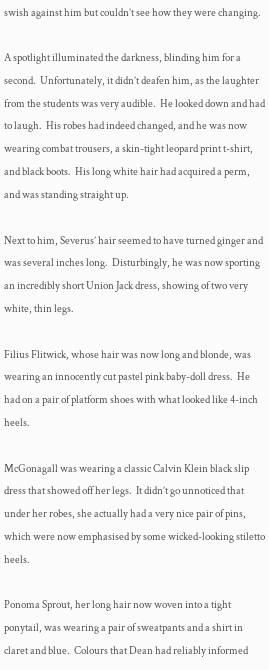swish against him but couldn’t see how they were changing.

A spotlight illuminated the darkness, blinding him for a second.  Unfortunately, it didn’t deafen him, as the laughter from the students was very audible.  He looked down and had to laugh.  His robes had indeed changed, and he was now wearing combat trousers, a skin-tight leopard print t-shirt, and black boots.  His long white hair had acquired a perm, and was standing straight up.

Next to him, Severus’ hair seemed to have turned ginger and was several inches long.  Disturbingly, he was now sporting an incredibly short Union Jack dress, showing of two very white, thin legs.

Filius Flitwick, whose hair was now long and blonde, was wearing an innocently cut pastel pink baby-doll dress.  He had on a pair of platform shoes with what looked like 4-inch heels.

McGonagall was wearing a classic Calvin Klein black slip dress that showed off her legs.  It didn’t go unnoticed that under her robes, she actually had a very nice pair of pins, which were now emphasised by some wicked-looking stiletto heels.

Ponoma Sprout, her long hair now woven into a tight ponytail, was wearing a pair of sweatpants and a shirt in claret and blue.  Colours that Dean had reliably informed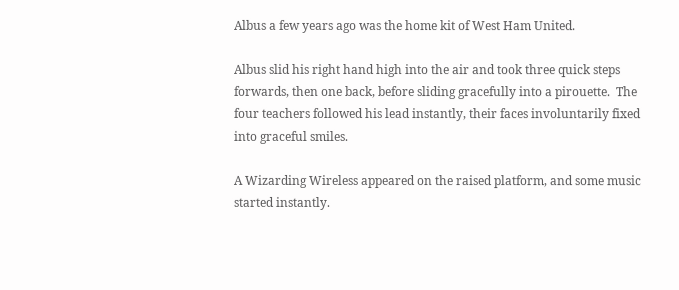Albus a few years ago was the home kit of West Ham United.

Albus slid his right hand high into the air and took three quick steps forwards, then one back, before sliding gracefully into a pirouette.  The four teachers followed his lead instantly, their faces involuntarily fixed into graceful smiles.

A Wizarding Wireless appeared on the raised platform, and some music started instantly.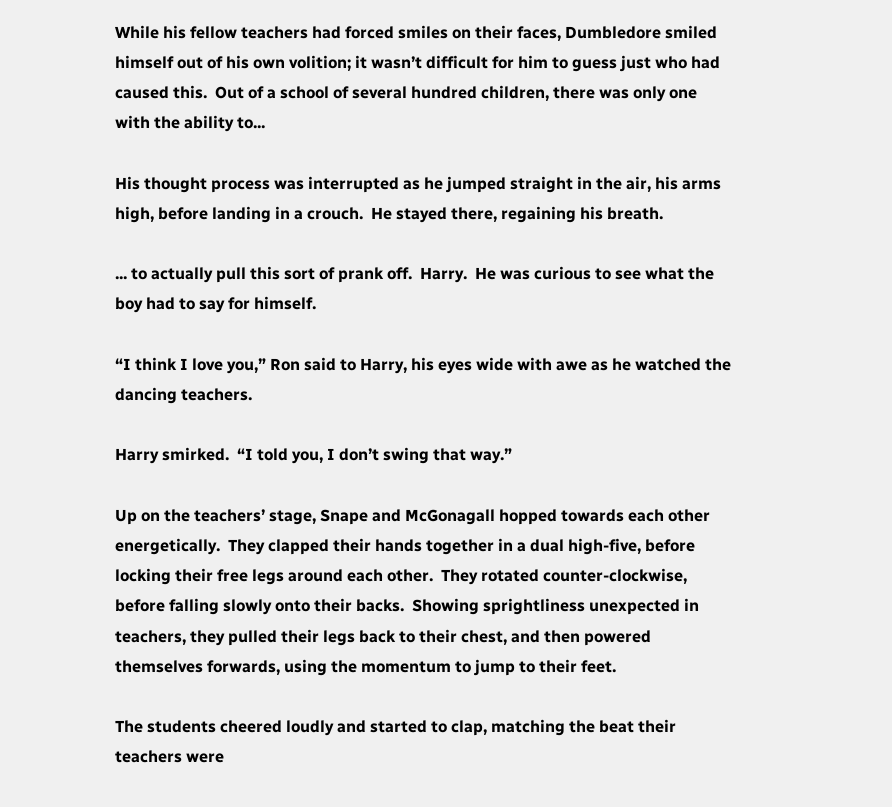While his fellow teachers had forced smiles on their faces, Dumbledore smiled himself out of his own volition; it wasn’t difficult for him to guess just who had caused this.  Out of a school of several hundred children, there was only one with the ability to...

His thought process was interrupted as he jumped straight in the air, his arms high, before landing in a crouch.  He stayed there, regaining his breath.

... to actually pull this sort of prank off.  Harry.  He was curious to see what the boy had to say for himself.

“I think I love you,” Ron said to Harry, his eyes wide with awe as he watched the dancing teachers.

Harry smirked.  “I told you, I don’t swing that way.”

Up on the teachers’ stage, Snape and McGonagall hopped towards each other energetically.  They clapped their hands together in a dual high-five, before locking their free legs around each other.  They rotated counter-clockwise, before falling slowly onto their backs.  Showing sprightliness unexpected in teachers, they pulled their legs back to their chest, and then powered themselves forwards, using the momentum to jump to their feet.

The students cheered loudly and started to clap, matching the beat their teachers were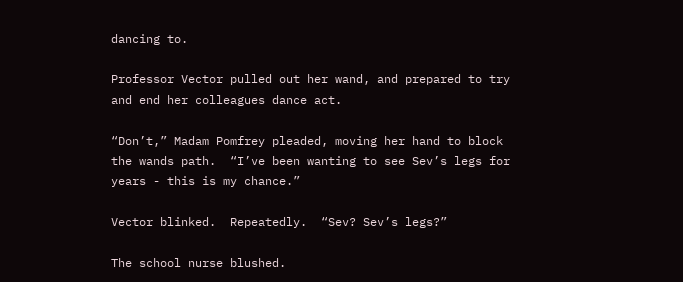dancing to.

Professor Vector pulled out her wand, and prepared to try and end her colleagues dance act.

“Don’t,” Madam Pomfrey pleaded, moving her hand to block the wands path.  “I’ve been wanting to see Sev’s legs for years - this is my chance.”

Vector blinked.  Repeatedly.  “Sev? Sev’s legs?”

The school nurse blushed.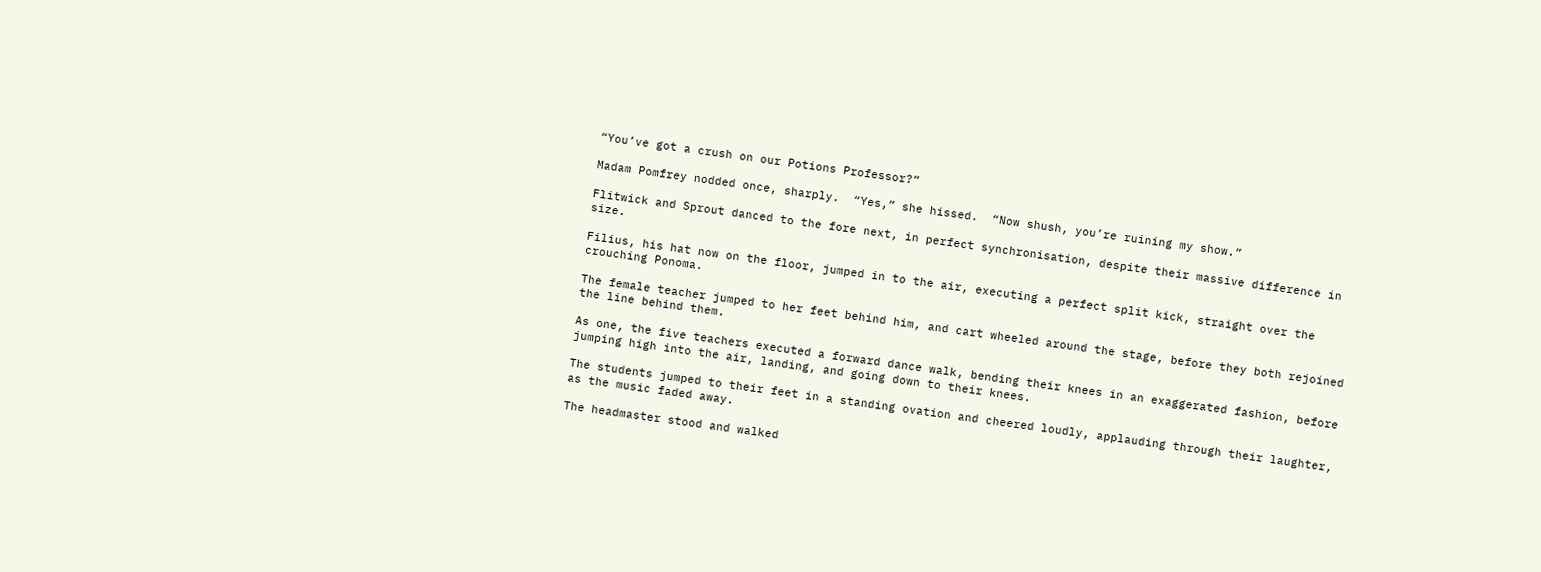“You’ve got a crush on our Potions Professor?”

Madam Pomfrey nodded once, sharply.  “Yes,” she hissed.  “Now shush, you’re ruining my show.”

Flitwick and Sprout danced to the fore next, in perfect synchronisation, despite their massive difference in size.

Filius, his hat now on the floor, jumped in to the air, executing a perfect split kick, straight over the crouching Ponoma.

The female teacher jumped to her feet behind him, and cart wheeled around the stage, before they both rejoined the line behind them.

As one, the five teachers executed a forward dance walk, bending their knees in an exaggerated fashion, before jumping high into the air, landing, and going down to their knees.

The students jumped to their feet in a standing ovation and cheered loudly, applauding through their laughter, as the music faded away.

The headmaster stood and walked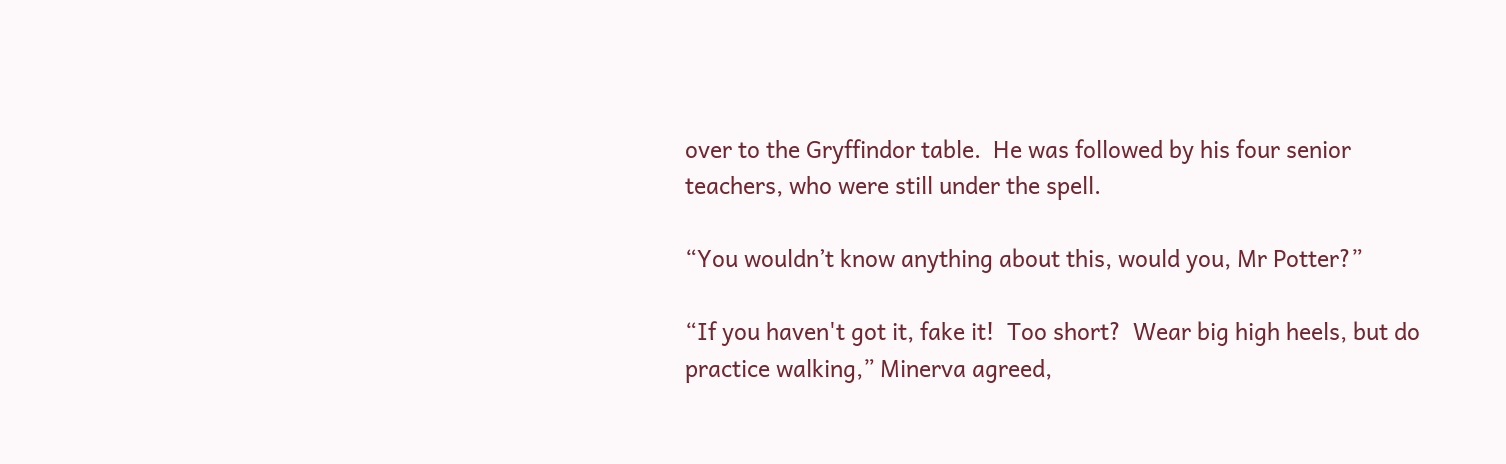over to the Gryffindor table.  He was followed by his four senior teachers, who were still under the spell.

“You wouldn’t know anything about this, would you, Mr Potter?”

“If you haven't got it, fake it!  Too short?  Wear big high heels, but do practice walking,” Minerva agreed,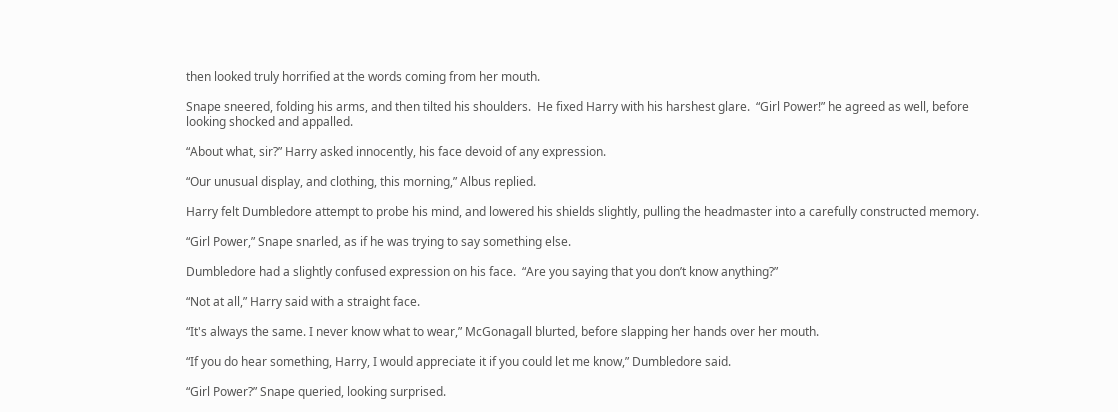then looked truly horrified at the words coming from her mouth.

Snape sneered, folding his arms, and then tilted his shoulders.  He fixed Harry with his harshest glare.  “Girl Power!” he agreed as well, before looking shocked and appalled.

“About what, sir?” Harry asked innocently, his face devoid of any expression.

“Our unusual display, and clothing, this morning,” Albus replied.

Harry felt Dumbledore attempt to probe his mind, and lowered his shields slightly, pulling the headmaster into a carefully constructed memory.

“Girl Power,” Snape snarled, as if he was trying to say something else.

Dumbledore had a slightly confused expression on his face.  “Are you saying that you don’t know anything?”

“Not at all,” Harry said with a straight face.

“It's always the same. I never know what to wear,” McGonagall blurted, before slapping her hands over her mouth.

“If you do hear something, Harry, I would appreciate it if you could let me know,” Dumbledore said.

“Girl Power?” Snape queried, looking surprised.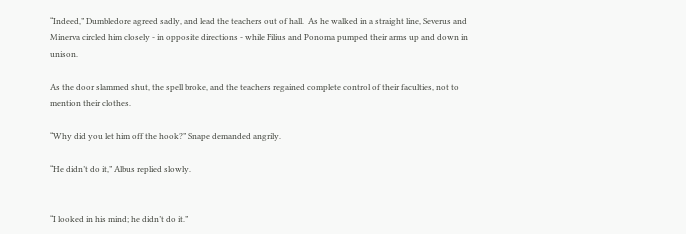“Indeed,” Dumbledore agreed sadly, and lead the teachers out of hall.  As he walked in a straight line, Severus and Minerva circled him closely - in opposite directions - while Filius and Ponoma pumped their arms up and down in unison.

As the door slammed shut, the spell broke, and the teachers regained complete control of their faculties, not to mention their clothes.

“Why did you let him off the hook?” Snape demanded angrily.

“He didn’t do it,” Albus replied slowly.


“I looked in his mind; he didn’t do it.”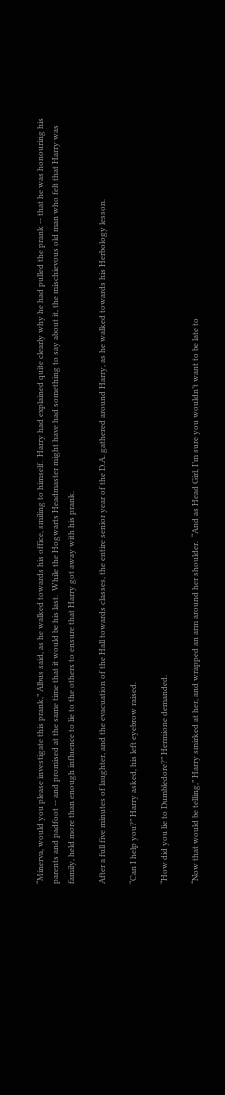“Minerva, would you please investigate this prank,” Albus said, as he walked towards his office, smiling to himself.  Harry had explained quite clearly why he had pulled the prank -- that he was honouring his parents and padfoot -- and promised at the same time that it would be his last.  While the Hogwarts Headmaster might have had something to say about it, the mischievous old man who felt that Harry was family, held more than enough influence to lie to the others to ensure that Harry got away with his prank.

After a full five minutes of laughter, and the evacuation of the Hall towards classes, the entire senior year of the D.A. gathered around Harry, as he walked towards his Herbology lesson.

“Can I help you?” Harry asked, his left eyebrow raised.

“How did you lie to Dumbledore?” Hermione demanded.

“Now that would be telling,” Harry smirked at her, and wrapped an arm around her shoulder.  “And as Head Girl, I’m sure you wouldn’t want to be late to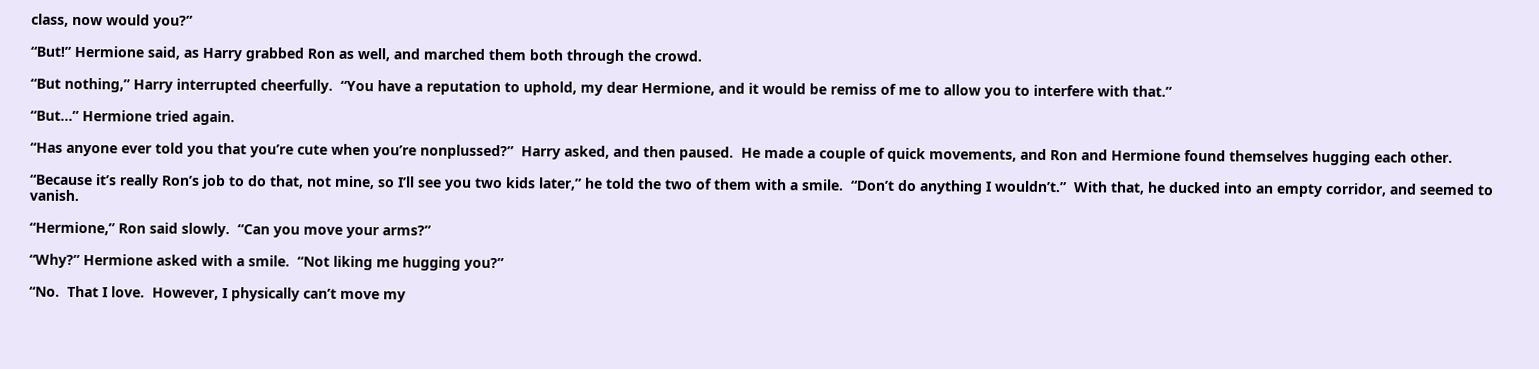class, now would you?”

“But!” Hermione said, as Harry grabbed Ron as well, and marched them both through the crowd.

“But nothing,” Harry interrupted cheerfully.  “You have a reputation to uphold, my dear Hermione, and it would be remiss of me to allow you to interfere with that.”

“But...” Hermione tried again.

“Has anyone ever told you that you’re cute when you’re nonplussed?”  Harry asked, and then paused.  He made a couple of quick movements, and Ron and Hermione found themselves hugging each other.

“Because it’s really Ron’s job to do that, not mine, so I’ll see you two kids later,” he told the two of them with a smile.  “Don’t do anything I wouldn’t.”  With that, he ducked into an empty corridor, and seemed to vanish.

“Hermione,” Ron said slowly.  “Can you move your arms?”

“Why?” Hermione asked with a smile.  “Not liking me hugging you?”

“No.  That I love.  However, I physically can’t move my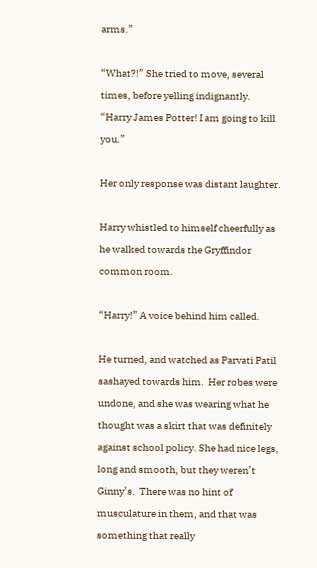arms.”

“What?!” She tried to move, several times, before yelling indignantly.  “Harry James Potter! I am going to kill you.”

Her only response was distant laughter.

Harry whistled to himself cheerfully as he walked towards the Gryffindor common room.

“Harry!” A voice behind him called.

He turned, and watched as Parvati Patil sashayed towards him.  Her robes were undone, and she was wearing what he thought was a skirt that was definitely against school policy. She had nice legs, long and smooth, but they weren’t Ginny’s.  There was no hint of musculature in them, and that was something that really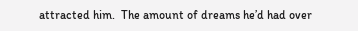attracted him.  The amount of dreams he’d had over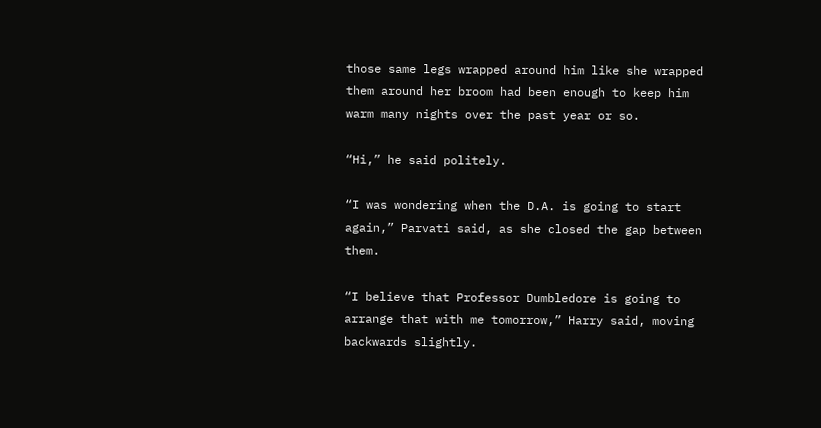those same legs wrapped around him like she wrapped them around her broom had been enough to keep him warm many nights over the past year or so.

“Hi,” he said politely.

“I was wondering when the D.A. is going to start again,” Parvati said, as she closed the gap between them.

“I believe that Professor Dumbledore is going to arrange that with me tomorrow,” Harry said, moving backwards slightly.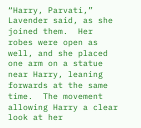“Harry, Parvati,” Lavender said, as she joined them.  Her robes were open as well, and she placed one arm on a statue near Harry, leaning forwards at the same time.  The movement allowing Harry a clear look at her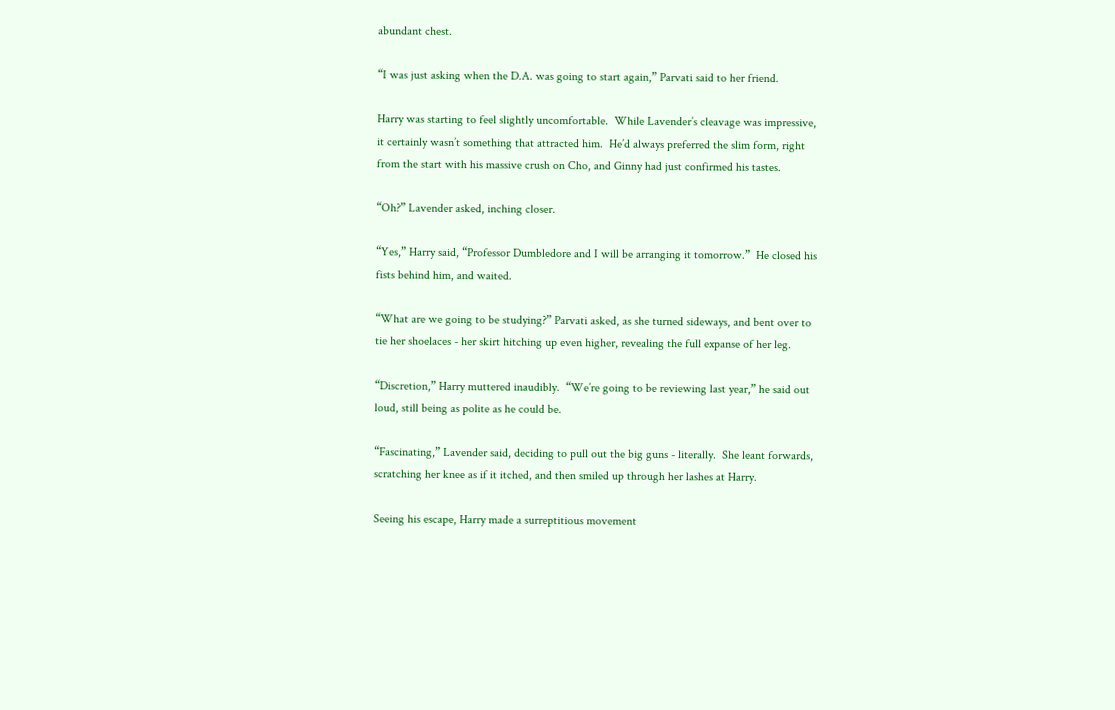abundant chest.

“I was just asking when the D.A. was going to start again,” Parvati said to her friend.

Harry was starting to feel slightly uncomfortable.  While Lavender’s cleavage was impressive, it certainly wasn’t something that attracted him.  He’d always preferred the slim form, right from the start with his massive crush on Cho, and Ginny had just confirmed his tastes.

“Oh?” Lavender asked, inching closer.

“Yes,” Harry said, “Professor Dumbledore and I will be arranging it tomorrow.”  He closed his fists behind him, and waited.

“What are we going to be studying?” Parvati asked, as she turned sideways, and bent over to tie her shoelaces - her skirt hitching up even higher, revealing the full expanse of her leg.

“Discretion,” Harry muttered inaudibly.  “We’re going to be reviewing last year,” he said out loud, still being as polite as he could be.

“Fascinating,” Lavender said, deciding to pull out the big guns - literally.  She leant forwards, scratching her knee as if it itched, and then smiled up through her lashes at Harry.

Seeing his escape, Harry made a surreptitious movement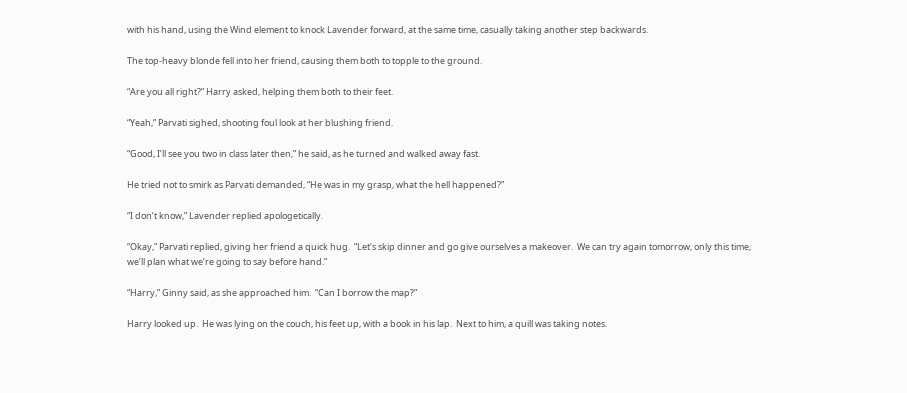with his hand, using the Wind element to knock Lavender forward, at the same time, casually taking another step backwards.

The top-heavy blonde fell into her friend, causing them both to topple to the ground.

“Are you all right?” Harry asked, helping them both to their feet.

“Yeah,” Parvati sighed, shooting foul look at her blushing friend.

“Good, I’ll see you two in class later then,” he said, as he turned and walked away fast.

He tried not to smirk as Parvati demanded, “He was in my grasp, what the hell happened?”

“I don’t know,” Lavender replied apologetically.

“Okay,” Parvati replied, giving her friend a quick hug.  “Let’s skip dinner and go give ourselves a makeover.  We can try again tomorrow, only this time, we’ll plan what we’re going to say before hand.”

“Harry,” Ginny said, as she approached him.  “Can I borrow the map?”

Harry looked up.  He was lying on the couch, his feet up, with a book in his lap.  Next to him, a quill was taking notes.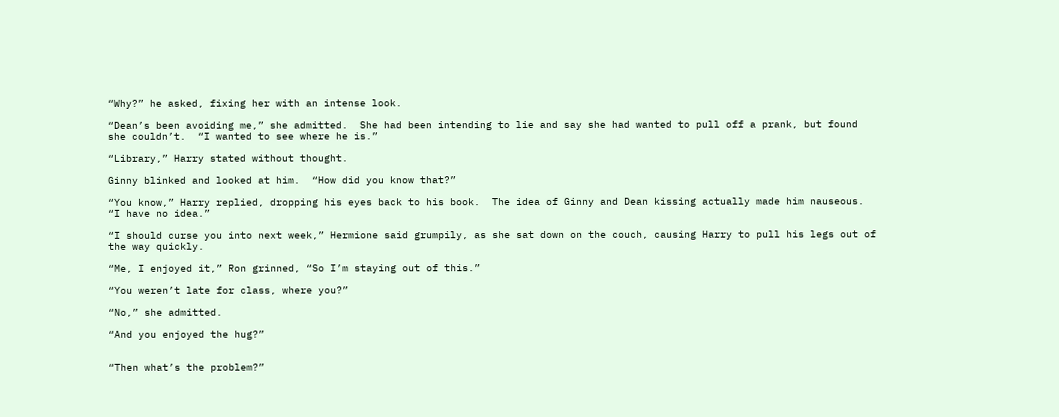“Why?” he asked, fixing her with an intense look.

“Dean’s been avoiding me,” she admitted.  She had been intending to lie and say she had wanted to pull off a prank, but found she couldn’t.  “I wanted to see where he is.”

“Library,” Harry stated without thought.

Ginny blinked and looked at him.  “How did you know that?”

“You know,” Harry replied, dropping his eyes back to his book.  The idea of Ginny and Dean kissing actually made him nauseous.  “I have no idea.”

“I should curse you into next week,” Hermione said grumpily, as she sat down on the couch, causing Harry to pull his legs out of the way quickly.

“Me, I enjoyed it,” Ron grinned, “So I’m staying out of this.”

“You weren’t late for class, where you?”

“No,” she admitted.

“And you enjoyed the hug?”


“Then what’s the problem?”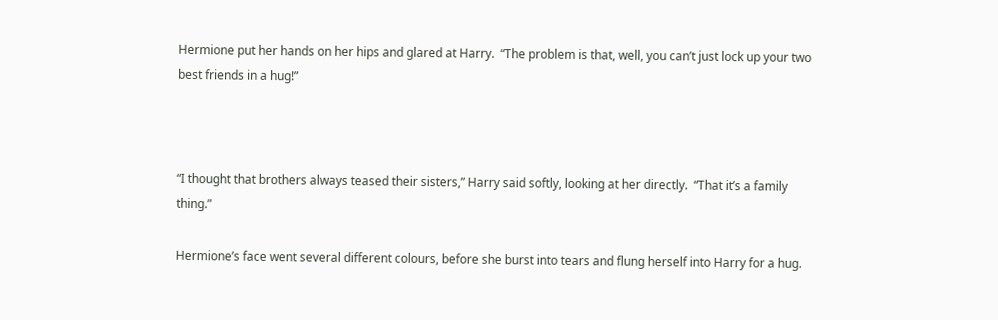Hermione put her hands on her hips and glared at Harry.  “The problem is that, well, you can’t just lock up your two best friends in a hug!”



“I thought that brothers always teased their sisters,” Harry said softly, looking at her directly.  “That it’s a family thing.”

Hermione’s face went several different colours, before she burst into tears and flung herself into Harry for a hug.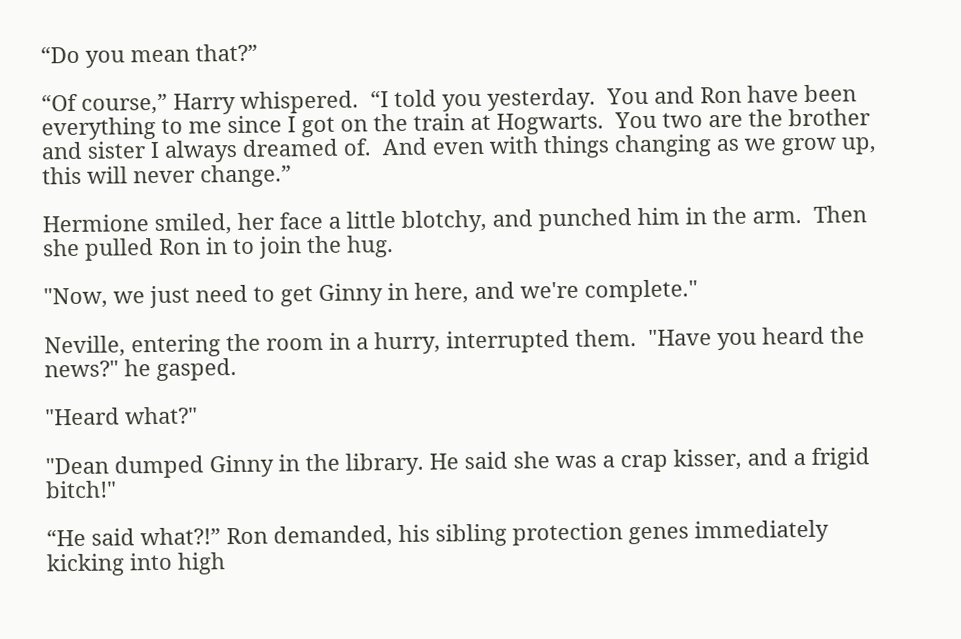“Do you mean that?”

“Of course,” Harry whispered.  “I told you yesterday.  You and Ron have been everything to me since I got on the train at Hogwarts.  You two are the brother and sister I always dreamed of.  And even with things changing as we grow up, this will never change.”

Hermione smiled, her face a little blotchy, and punched him in the arm.  Then she pulled Ron in to join the hug.

"Now, we just need to get Ginny in here, and we're complete."

Neville, entering the room in a hurry, interrupted them.  "Have you heard the news?" he gasped.

"Heard what?"

"Dean dumped Ginny in the library. He said she was a crap kisser, and a frigid bitch!"

“He said what?!” Ron demanded, his sibling protection genes immediately kicking into high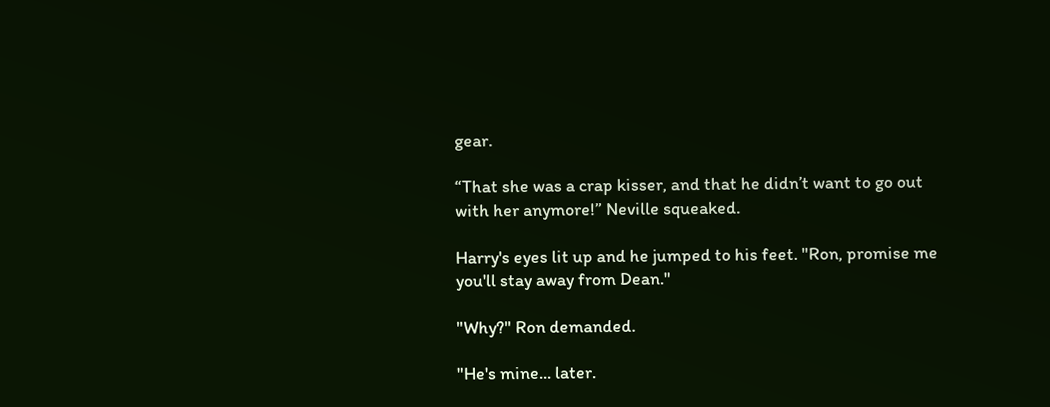gear.

“That she was a crap kisser, and that he didn’t want to go out with her anymore!” Neville squeaked.

Harry's eyes lit up and he jumped to his feet. "Ron, promise me you'll stay away from Dean."

"Why?" Ron demanded.

"He's mine... later.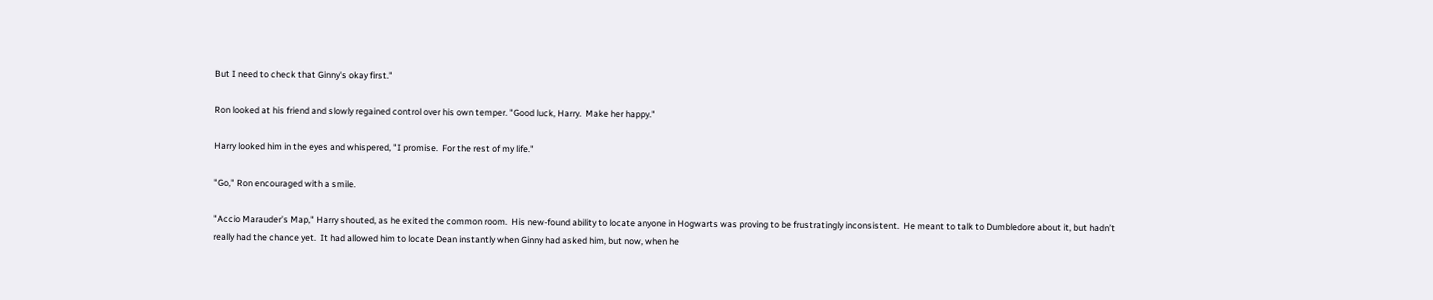But I need to check that Ginny's okay first."

Ron looked at his friend and slowly regained control over his own temper. "Good luck, Harry.  Make her happy."

Harry looked him in the eyes and whispered, "I promise.  For the rest of my life."

"Go," Ron encouraged with a smile.

"Accio Marauder’s Map," Harry shouted, as he exited the common room.  His new-found ability to locate anyone in Hogwarts was proving to be frustratingly inconsistent.  He meant to talk to Dumbledore about it, but hadn’t really had the chance yet.  It had allowed him to locate Dean instantly when Ginny had asked him, but now, when he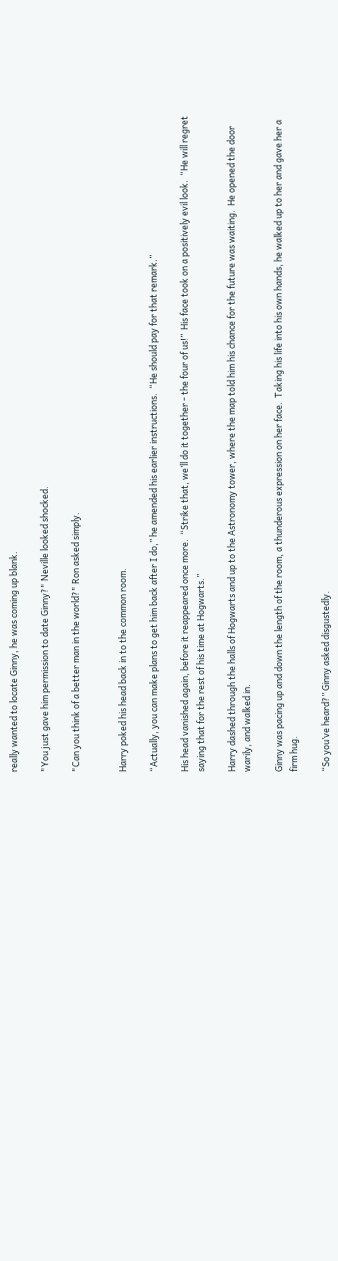really wanted to locate Ginny, he was coming up blank.

"You just gave him permission to date Ginny?" Neville looked shocked.

"Can you think of a better man in the world?" Ron asked simply.


Harry poked his head back in to the common room.

“Actually, you can make plans to get him back after I do,” he amended his earlier instructions.  “He should pay for that remark.”

His head vanished again, before it reappeared once more.  “Strike that, we’ll do it together - the four of us!”  His face took on a positively evil look.  “He will regret saying that for the rest of his time at Hogwarts.”

Harry dashed through the halls of Hogwarts and up to the Astronomy tower, where the map told him his chance for the future was waiting.  He opened the door warily, and walked in.

Ginny was pacing up and down the length of the room, a thunderous expression on her face.  Taking his life into his own hands, he walked up to her and gave her a firm hug.

“So you’ve heard?” Ginny asked disgustedly.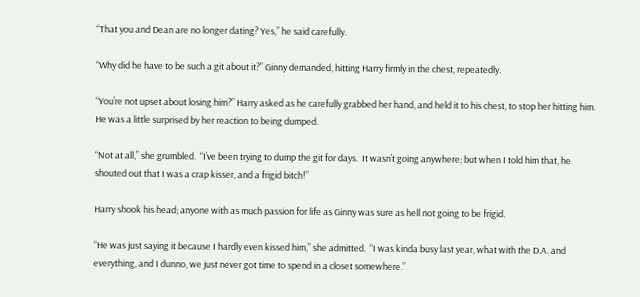“That you and Dean are no longer dating? Yes,” he said carefully.

“Why did he have to be such a git about it?” Ginny demanded, hitting Harry firmly in the chest, repeatedly.

“You’re not upset about losing him?” Harry asked as he carefully grabbed her hand, and held it to his chest, to stop her hitting him.  He was a little surprised by her reaction to being dumped.

“Not at all,” she grumbled.  “I’ve been trying to dump the git for days.  It wasn’t going anywhere; but when I told him that, he shouted out that I was a crap kisser, and a frigid bitch!”

Harry shook his head; anyone with as much passion for life as Ginny was sure as hell not going to be frigid.

“He was just saying it because I hardly even kissed him,” she admitted.  “I was kinda busy last year, what with the D.A. and everything, and I dunno, we just never got time to spend in a closet somewhere.”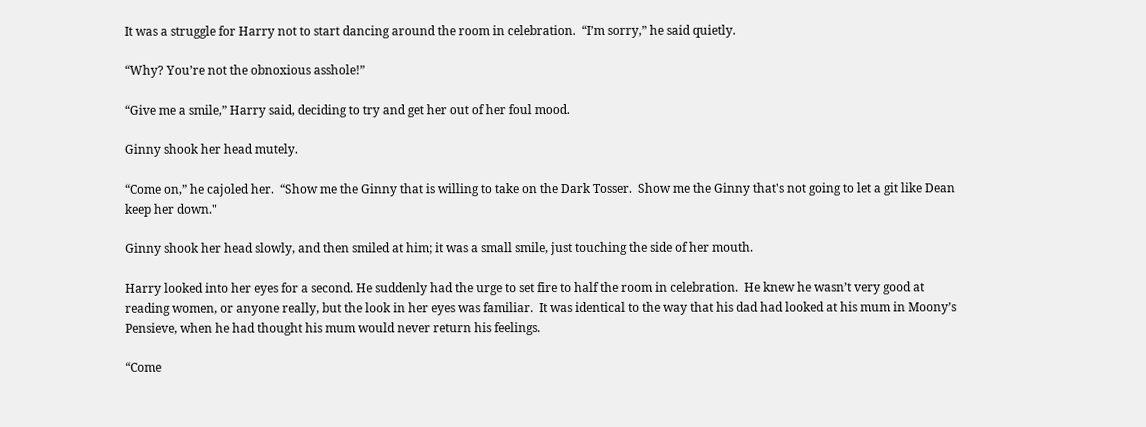It was a struggle for Harry not to start dancing around the room in celebration.  “I’m sorry,” he said quietly.

“Why? You’re not the obnoxious asshole!”

“Give me a smile,” Harry said, deciding to try and get her out of her foul mood.

Ginny shook her head mutely.

“Come on,” he cajoled her.  “Show me the Ginny that is willing to take on the Dark Tosser.  Show me the Ginny that's not going to let a git like Dean keep her down."

Ginny shook her head slowly, and then smiled at him; it was a small smile, just touching the side of her mouth.

Harry looked into her eyes for a second. He suddenly had the urge to set fire to half the room in celebration.  He knew he wasn’t very good at reading women, or anyone really, but the look in her eyes was familiar.  It was identical to the way that his dad had looked at his mum in Moony’s Pensieve, when he had thought his mum would never return his feelings.

“Come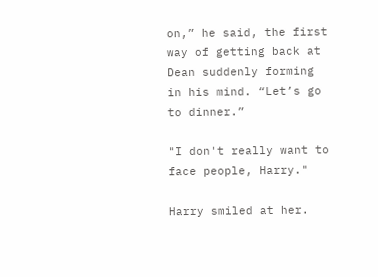on,” he said, the first way of getting back at Dean suddenly forming in his mind. “Let’s go to dinner.”

"I don't really want to face people, Harry."

Harry smiled at her.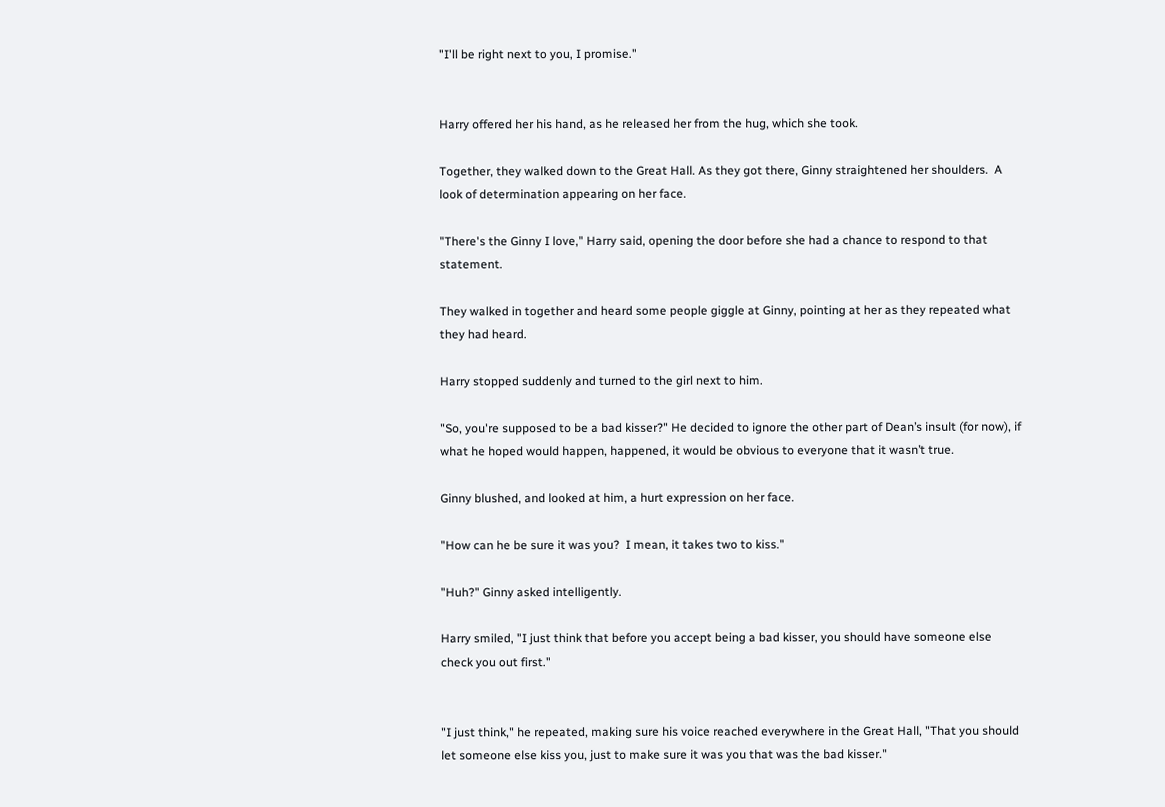"I'll be right next to you, I promise."


Harry offered her his hand, as he released her from the hug, which she took.

Together, they walked down to the Great Hall. As they got there, Ginny straightened her shoulders.  A look of determination appearing on her face.

"There's the Ginny I love," Harry said, opening the door before she had a chance to respond to that statement.

They walked in together and heard some people giggle at Ginny, pointing at her as they repeated what they had heard.

Harry stopped suddenly and turned to the girl next to him.

"So, you're supposed to be a bad kisser?" He decided to ignore the other part of Dean’s insult (for now), if what he hoped would happen, happened, it would be obvious to everyone that it wasn’t true.

Ginny blushed, and looked at him, a hurt expression on her face.

"How can he be sure it was you?  I mean, it takes two to kiss."

"Huh?" Ginny asked intelligently.

Harry smiled, "I just think that before you accept being a bad kisser, you should have someone else check you out first."


"I just think," he repeated, making sure his voice reached everywhere in the Great Hall, "That you should let someone else kiss you, just to make sure it was you that was the bad kisser."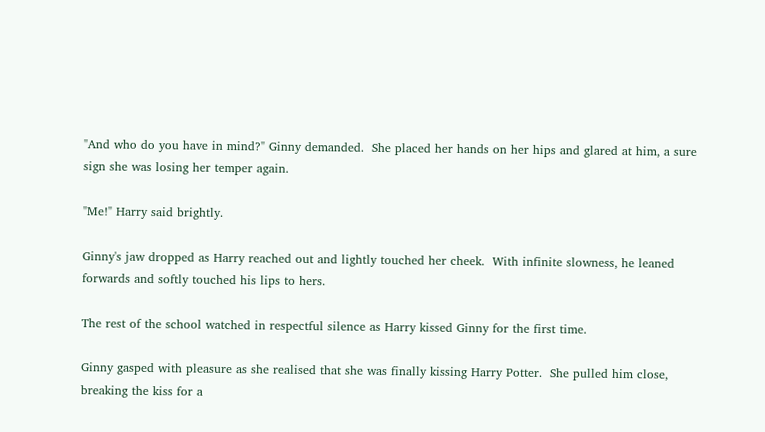"And who do you have in mind?" Ginny demanded.  She placed her hands on her hips and glared at him, a sure sign she was losing her temper again.

"Me!" Harry said brightly.

Ginny's jaw dropped as Harry reached out and lightly touched her cheek.  With infinite slowness, he leaned forwards and softly touched his lips to hers.

The rest of the school watched in respectful silence as Harry kissed Ginny for the first time.

Ginny gasped with pleasure as she realised that she was finally kissing Harry Potter.  She pulled him close, breaking the kiss for a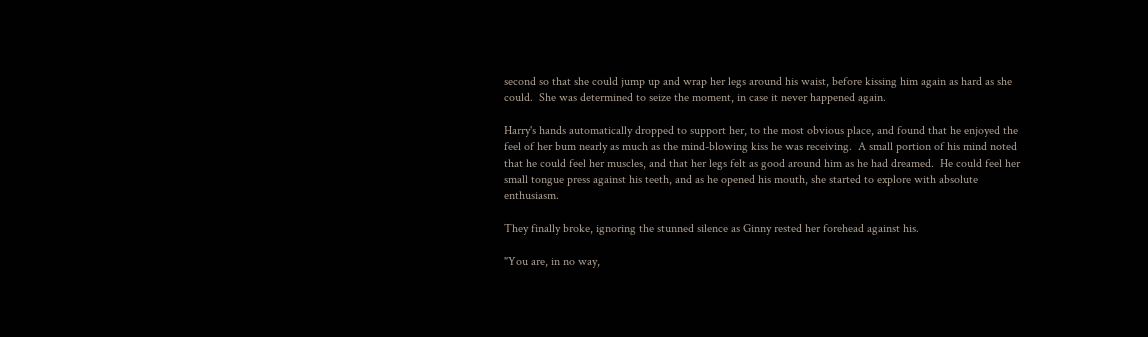second so that she could jump up and wrap her legs around his waist, before kissing him again as hard as she could.  She was determined to seize the moment, in case it never happened again.

Harry's hands automatically dropped to support her, to the most obvious place, and found that he enjoyed the feel of her bum nearly as much as the mind-blowing kiss he was receiving.  A small portion of his mind noted that he could feel her muscles, and that her legs felt as good around him as he had dreamed.  He could feel her small tongue press against his teeth, and as he opened his mouth, she started to explore with absolute enthusiasm.

They finally broke, ignoring the stunned silence as Ginny rested her forehead against his.

"You are, in no way,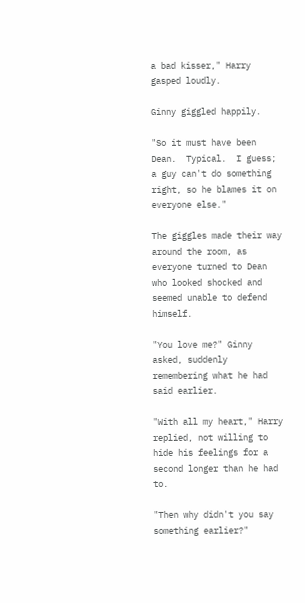a bad kisser," Harry gasped loudly.

Ginny giggled happily.

"So it must have been Dean.  Typical.  I guess; a guy can't do something right, so he blames it on everyone else."

The giggles made their way around the room, as everyone turned to Dean who looked shocked and seemed unable to defend himself.

"You love me?" Ginny asked, suddenly remembering what he had said earlier.

"With all my heart," Harry replied, not willing to hide his feelings for a second longer than he had to.

"Then why didn't you say something earlier?"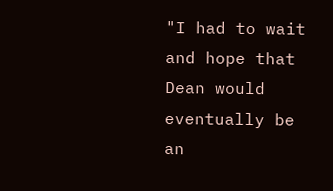"I had to wait and hope that Dean would eventually be an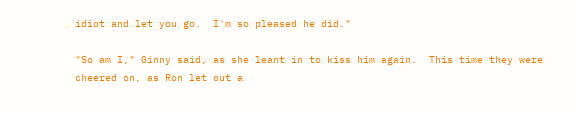idiot and let you go.  I'm so pleased he did."

"So am I," Ginny said, as she leant in to kiss him again.  This time they were cheered on, as Ron let out a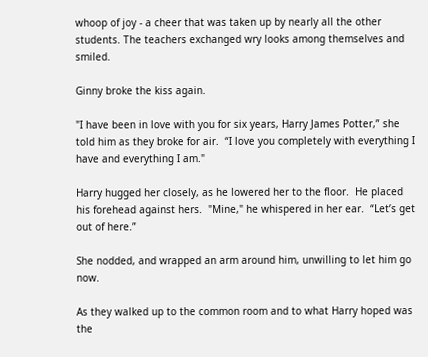whoop of joy - a cheer that was taken up by nearly all the other students. The teachers exchanged wry looks among themselves and smiled.

Ginny broke the kiss again.

"I have been in love with you for six years, Harry James Potter,” she told him as they broke for air.  “I love you completely with everything I have and everything I am."

Harry hugged her closely, as he lowered her to the floor.  He placed his forehead against hers.  "Mine," he whispered in her ear.  “Let’s get out of here.”

She nodded, and wrapped an arm around him, unwilling to let him go now.

As they walked up to the common room and to what Harry hoped was the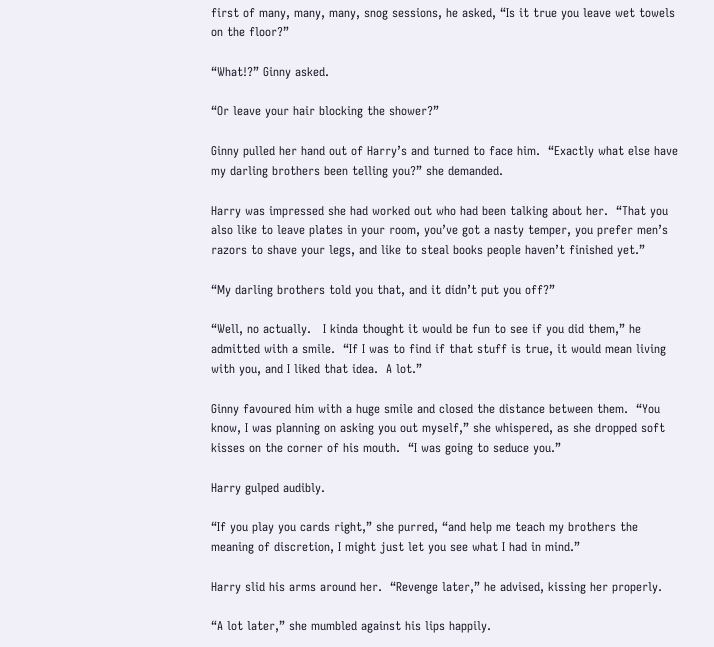first of many, many, many, snog sessions, he asked, “Is it true you leave wet towels on the floor?”

“What!?” Ginny asked.

“Or leave your hair blocking the shower?”

Ginny pulled her hand out of Harry’s and turned to face him.  “Exactly what else have my darling brothers been telling you?” she demanded.

Harry was impressed she had worked out who had been talking about her.  “That you also like to leave plates in your room, you’ve got a nasty temper, you prefer men’s razors to shave your legs, and like to steal books people haven’t finished yet.”

“My darling brothers told you that, and it didn’t put you off?”

“Well, no actually.   I kinda thought it would be fun to see if you did them,” he admitted with a smile.  “If I was to find if that stuff is true, it would mean living with you, and I liked that idea.  A lot.”

Ginny favoured him with a huge smile and closed the distance between them.  “You know, I was planning on asking you out myself,” she whispered, as she dropped soft kisses on the corner of his mouth.  “I was going to seduce you.”

Harry gulped audibly.

“If you play you cards right,” she purred, “and help me teach my brothers the meaning of discretion, I might just let you see what I had in mind.”

Harry slid his arms around her.  “Revenge later,” he advised, kissing her properly.

“A lot later,” she mumbled against his lips happily.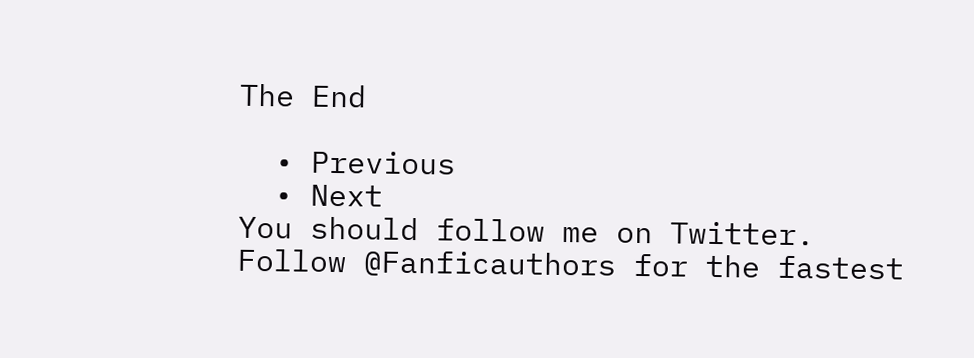The End

  • Previous
  • Next
You should follow me on Twitter.
Follow @Fanficauthors for the fastest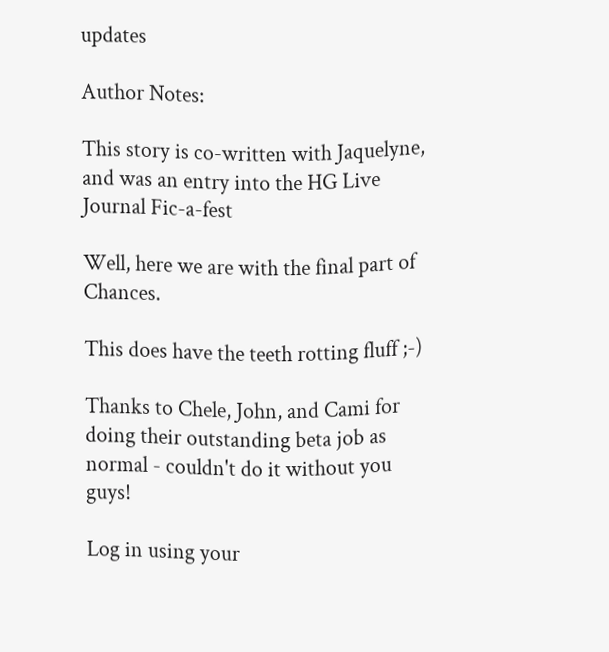updates

Author Notes:

This story is co-written with Jaquelyne, and was an entry into the HG Live Journal Fic-a-fest

Well, here we are with the final part of Chances.

This does have the teeth rotting fluff ;-)

Thanks to Chele, John, and Cami for doing their outstanding beta job as normal - couldn't do it without you guys!

Log in using your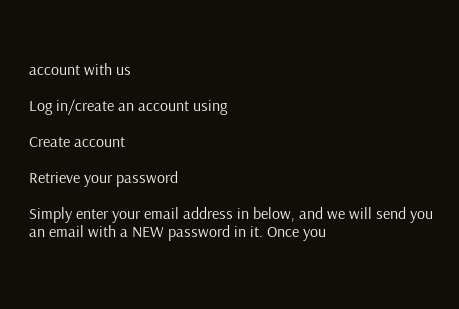account with us

Log in/create an account using

Create account

Retrieve your password

Simply enter your email address in below, and we will send you an email with a NEW password in it. Once you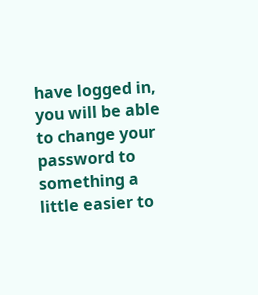have logged in, you will be able to change your password to something a little easier to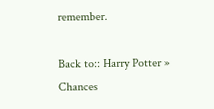remember.

Back to:: Harry Potter » Chances